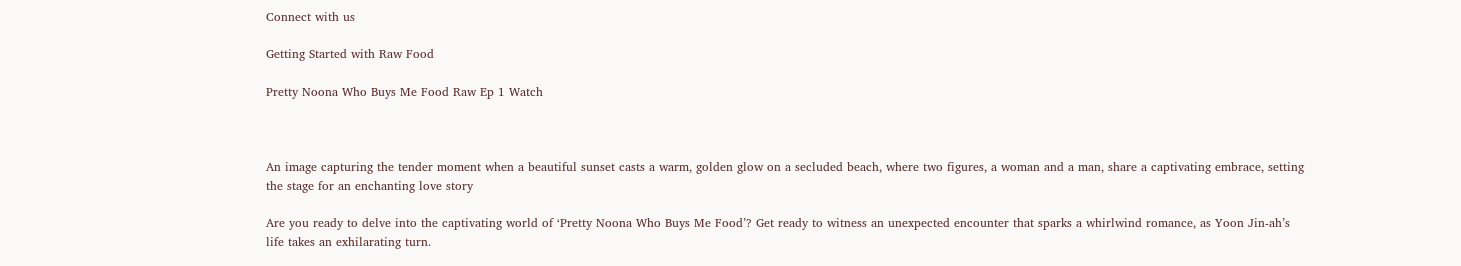Connect with us

Getting Started with Raw Food

Pretty Noona Who Buys Me Food Raw Ep 1 Watch



An image capturing the tender moment when a beautiful sunset casts a warm, golden glow on a secluded beach, where two figures, a woman and a man, share a captivating embrace, setting the stage for an enchanting love story

Are you ready to delve into the captivating world of ‘Pretty Noona Who Buys Me Food’? Get ready to witness an unexpected encounter that sparks a whirlwind romance, as Yoon Jin-ah’s life takes an exhilarating turn.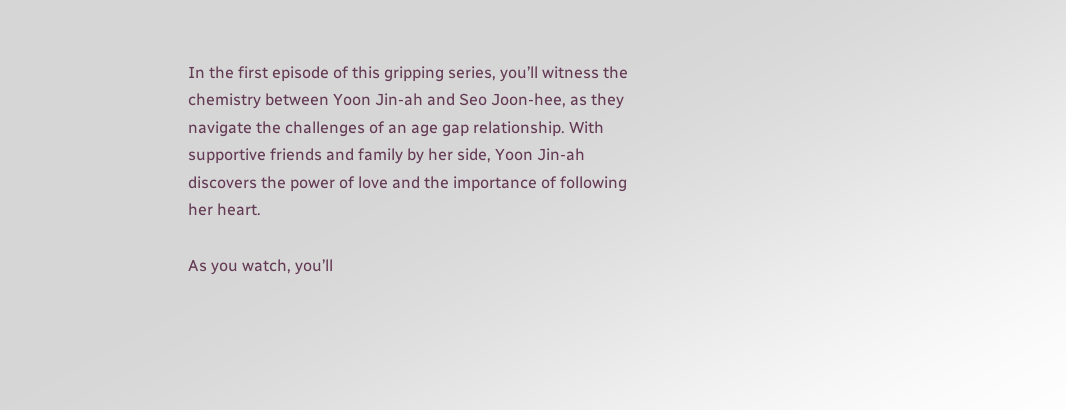In the first episode of this gripping series, you’ll witness the chemistry between Yoon Jin-ah and Seo Joon-hee, as they navigate the challenges of an age gap relationship. With supportive friends and family by her side, Yoon Jin-ah discovers the power of love and the importance of following her heart.

As you watch, you’ll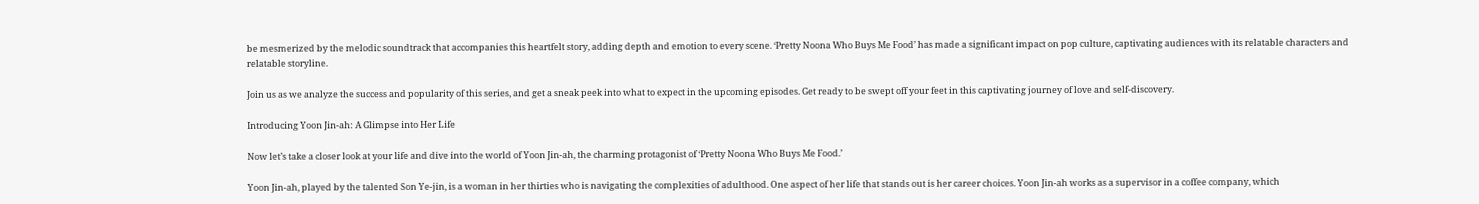be mesmerized by the melodic soundtrack that accompanies this heartfelt story, adding depth and emotion to every scene. ‘Pretty Noona Who Buys Me Food’ has made a significant impact on pop culture, captivating audiences with its relatable characters and relatable storyline.

Join us as we analyze the success and popularity of this series, and get a sneak peek into what to expect in the upcoming episodes. Get ready to be swept off your feet in this captivating journey of love and self-discovery.

Introducing Yoon Jin-ah: A Glimpse into Her Life

Now let’s take a closer look at your life and dive into the world of Yoon Jin-ah, the charming protagonist of ‘Pretty Noona Who Buys Me Food.’

Yoon Jin-ah, played by the talented Son Ye-jin, is a woman in her thirties who is navigating the complexities of adulthood. One aspect of her life that stands out is her career choices. Yoon Jin-ah works as a supervisor in a coffee company, which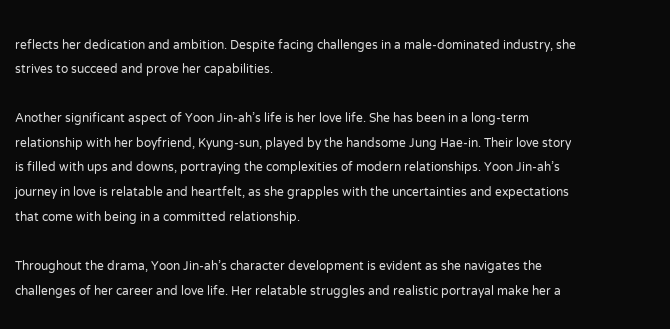reflects her dedication and ambition. Despite facing challenges in a male-dominated industry, she strives to succeed and prove her capabilities.

Another significant aspect of Yoon Jin-ah’s life is her love life. She has been in a long-term relationship with her boyfriend, Kyung-sun, played by the handsome Jung Hae-in. Their love story is filled with ups and downs, portraying the complexities of modern relationships. Yoon Jin-ah’s journey in love is relatable and heartfelt, as she grapples with the uncertainties and expectations that come with being in a committed relationship.

Throughout the drama, Yoon Jin-ah’s character development is evident as she navigates the challenges of her career and love life. Her relatable struggles and realistic portrayal make her a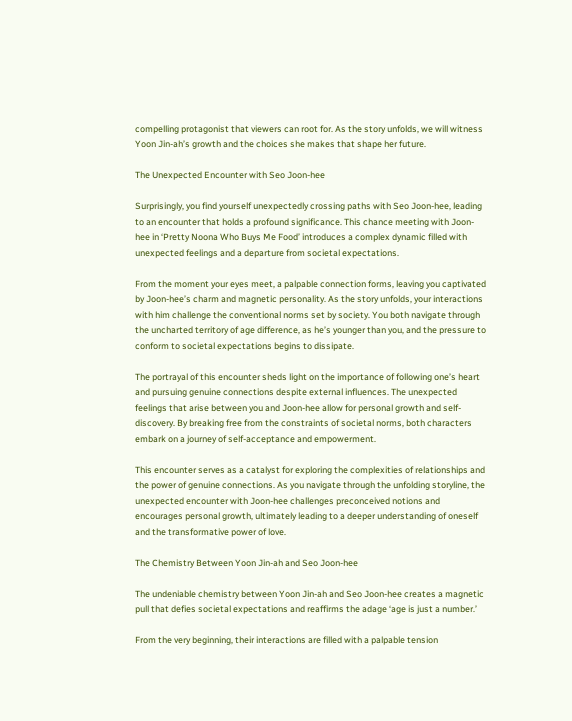compelling protagonist that viewers can root for. As the story unfolds, we will witness Yoon Jin-ah’s growth and the choices she makes that shape her future.

The Unexpected Encounter with Seo Joon-hee

Surprisingly, you find yourself unexpectedly crossing paths with Seo Joon-hee, leading to an encounter that holds a profound significance. This chance meeting with Joon-hee in ‘Pretty Noona Who Buys Me Food’ introduces a complex dynamic filled with unexpected feelings and a departure from societal expectations.

From the moment your eyes meet, a palpable connection forms, leaving you captivated by Joon-hee’s charm and magnetic personality. As the story unfolds, your interactions with him challenge the conventional norms set by society. You both navigate through the uncharted territory of age difference, as he’s younger than you, and the pressure to conform to societal expectations begins to dissipate.

The portrayal of this encounter sheds light on the importance of following one’s heart and pursuing genuine connections despite external influences. The unexpected feelings that arise between you and Joon-hee allow for personal growth and self-discovery. By breaking free from the constraints of societal norms, both characters embark on a journey of self-acceptance and empowerment.

This encounter serves as a catalyst for exploring the complexities of relationships and the power of genuine connections. As you navigate through the unfolding storyline, the unexpected encounter with Joon-hee challenges preconceived notions and encourages personal growth, ultimately leading to a deeper understanding of oneself and the transformative power of love.

The Chemistry Between Yoon Jin-ah and Seo Joon-hee

The undeniable chemistry between Yoon Jin-ah and Seo Joon-hee creates a magnetic pull that defies societal expectations and reaffirms the adage ‘age is just a number.’

From the very beginning, their interactions are filled with a palpable tension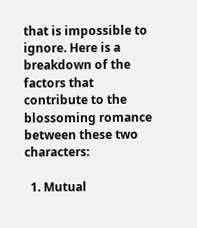that is impossible to ignore. Here is a breakdown of the factors that contribute to the blossoming romance between these two characters:

  1. Mutual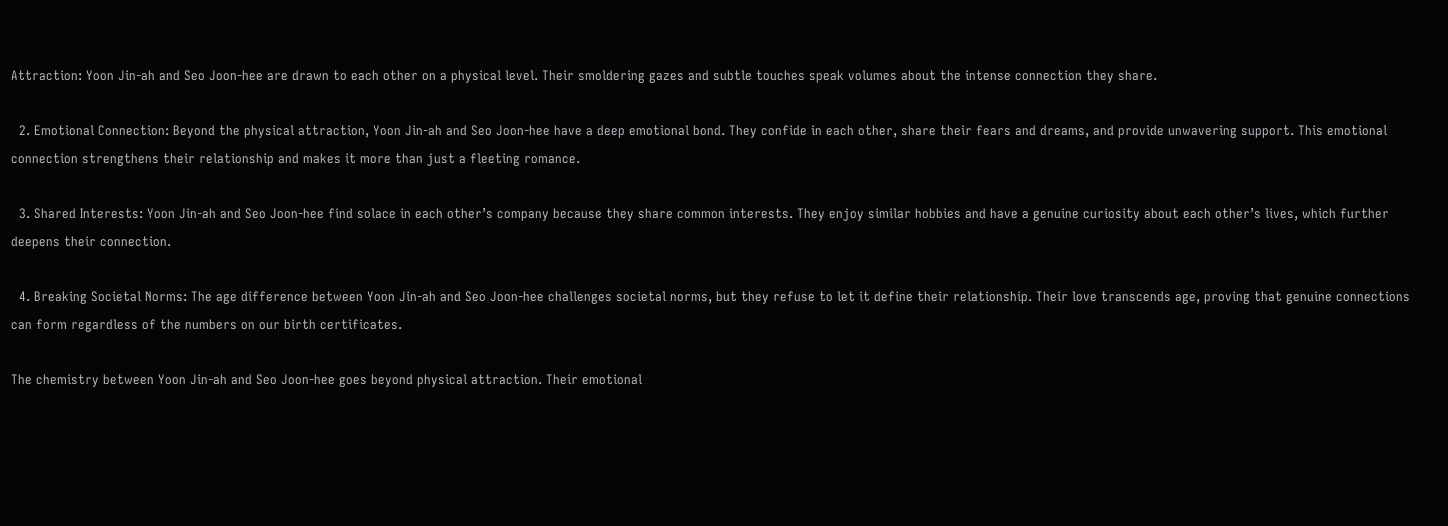Attraction: Yoon Jin-ah and Seo Joon-hee are drawn to each other on a physical level. Their smoldering gazes and subtle touches speak volumes about the intense connection they share.

  2. Emotional Connection: Beyond the physical attraction, Yoon Jin-ah and Seo Joon-hee have a deep emotional bond. They confide in each other, share their fears and dreams, and provide unwavering support. This emotional connection strengthens their relationship and makes it more than just a fleeting romance.

  3. Shared Interests: Yoon Jin-ah and Seo Joon-hee find solace in each other’s company because they share common interests. They enjoy similar hobbies and have a genuine curiosity about each other’s lives, which further deepens their connection.

  4. Breaking Societal Norms: The age difference between Yoon Jin-ah and Seo Joon-hee challenges societal norms, but they refuse to let it define their relationship. Their love transcends age, proving that genuine connections can form regardless of the numbers on our birth certificates.

The chemistry between Yoon Jin-ah and Seo Joon-hee goes beyond physical attraction. Their emotional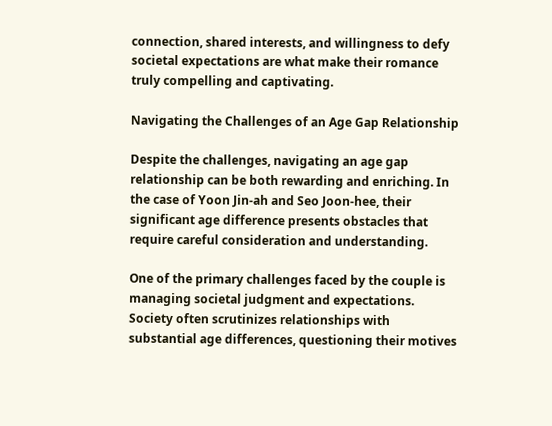connection, shared interests, and willingness to defy societal expectations are what make their romance truly compelling and captivating.

Navigating the Challenges of an Age Gap Relationship

Despite the challenges, navigating an age gap relationship can be both rewarding and enriching. In the case of Yoon Jin-ah and Seo Joon-hee, their significant age difference presents obstacles that require careful consideration and understanding.

One of the primary challenges faced by the couple is managing societal judgment and expectations. Society often scrutinizes relationships with substantial age differences, questioning their motives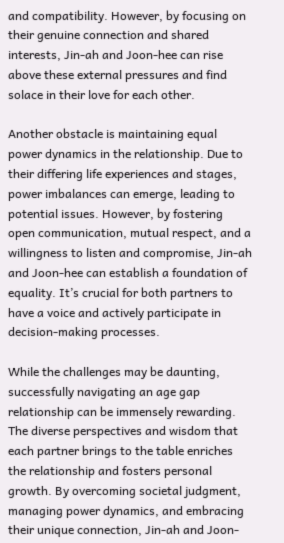and compatibility. However, by focusing on their genuine connection and shared interests, Jin-ah and Joon-hee can rise above these external pressures and find solace in their love for each other.

Another obstacle is maintaining equal power dynamics in the relationship. Due to their differing life experiences and stages, power imbalances can emerge, leading to potential issues. However, by fostering open communication, mutual respect, and a willingness to listen and compromise, Jin-ah and Joon-hee can establish a foundation of equality. It’s crucial for both partners to have a voice and actively participate in decision-making processes.

While the challenges may be daunting, successfully navigating an age gap relationship can be immensely rewarding. The diverse perspectives and wisdom that each partner brings to the table enriches the relationship and fosters personal growth. By overcoming societal judgment, managing power dynamics, and embracing their unique connection, Jin-ah and Joon-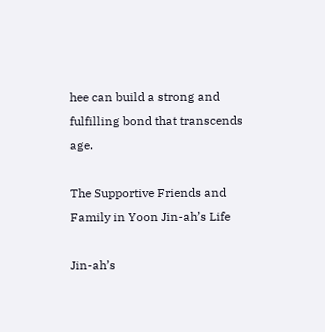hee can build a strong and fulfilling bond that transcends age.

The Supportive Friends and Family in Yoon Jin-ah’s Life

Jin-ah’s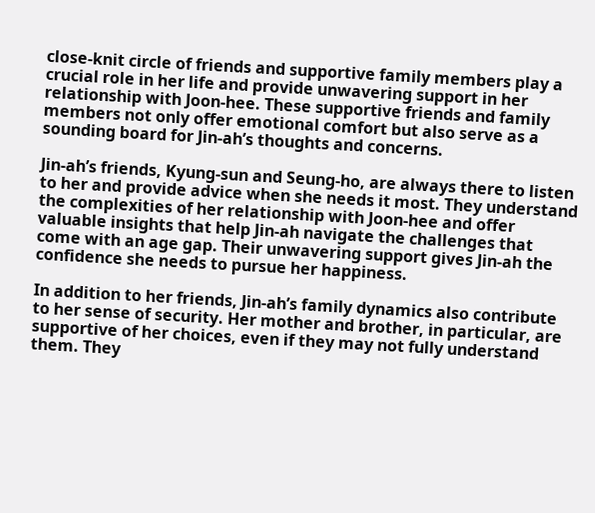close-knit circle of friends and supportive family members play a crucial role in her life and provide unwavering support in her relationship with Joon-hee. These supportive friends and family members not only offer emotional comfort but also serve as a sounding board for Jin-ah’s thoughts and concerns.

Jin-ah’s friends, Kyung-sun and Seung-ho, are always there to listen to her and provide advice when she needs it most. They understand the complexities of her relationship with Joon-hee and offer valuable insights that help Jin-ah navigate the challenges that come with an age gap. Their unwavering support gives Jin-ah the confidence she needs to pursue her happiness.

In addition to her friends, Jin-ah’s family dynamics also contribute to her sense of security. Her mother and brother, in particular, are supportive of her choices, even if they may not fully understand them. They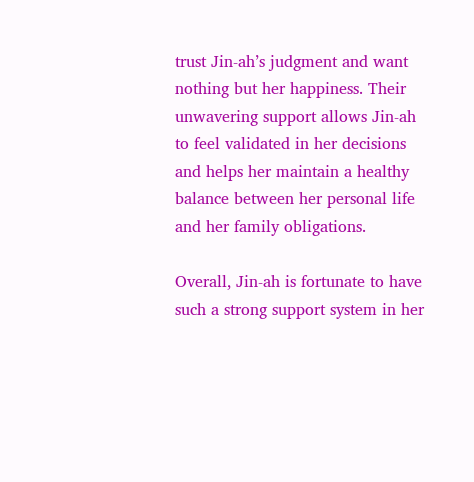trust Jin-ah’s judgment and want nothing but her happiness. Their unwavering support allows Jin-ah to feel validated in her decisions and helps her maintain a healthy balance between her personal life and her family obligations.

Overall, Jin-ah is fortunate to have such a strong support system in her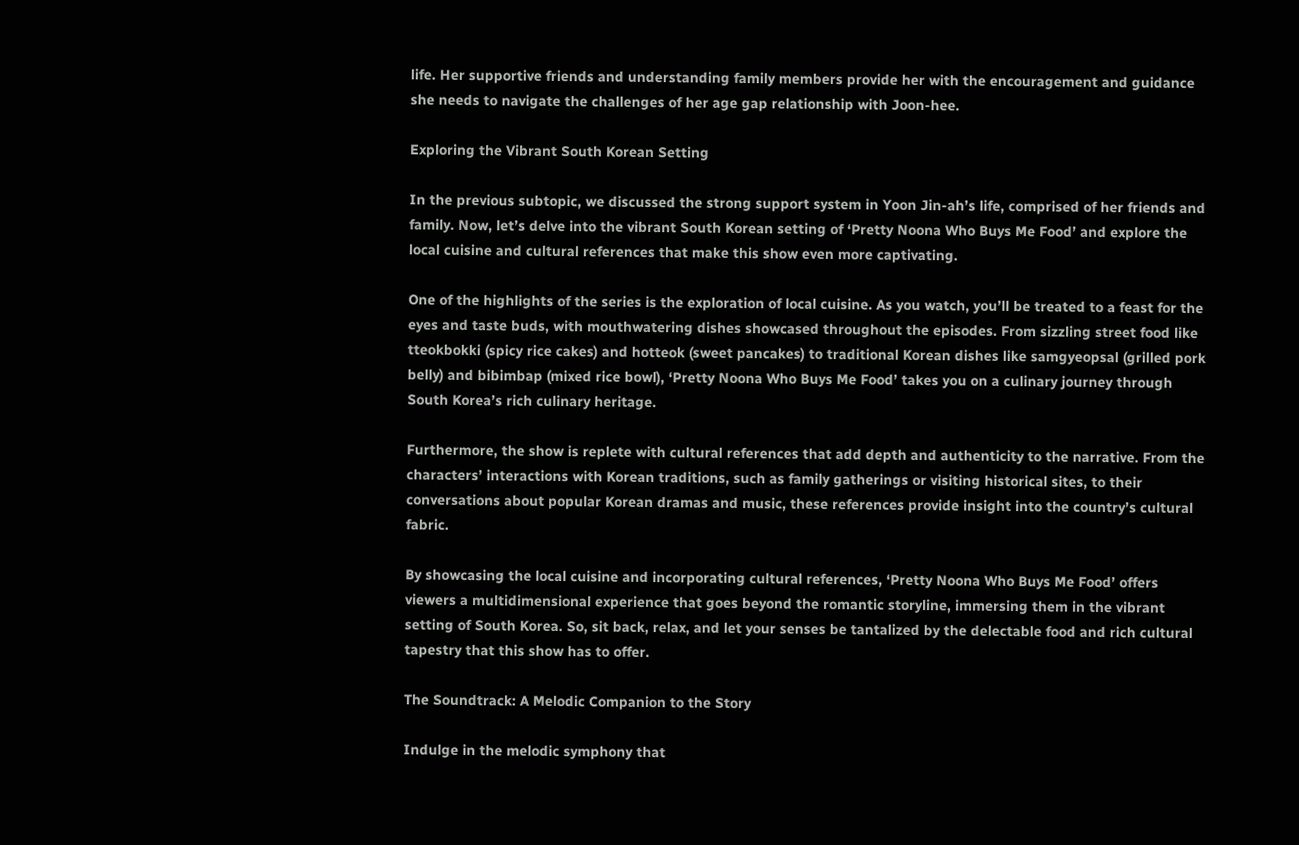life. Her supportive friends and understanding family members provide her with the encouragement and guidance she needs to navigate the challenges of her age gap relationship with Joon-hee.

Exploring the Vibrant South Korean Setting

In the previous subtopic, we discussed the strong support system in Yoon Jin-ah’s life, comprised of her friends and family. Now, let’s delve into the vibrant South Korean setting of ‘Pretty Noona Who Buys Me Food’ and explore the local cuisine and cultural references that make this show even more captivating.

One of the highlights of the series is the exploration of local cuisine. As you watch, you’ll be treated to a feast for the eyes and taste buds, with mouthwatering dishes showcased throughout the episodes. From sizzling street food like tteokbokki (spicy rice cakes) and hotteok (sweet pancakes) to traditional Korean dishes like samgyeopsal (grilled pork belly) and bibimbap (mixed rice bowl), ‘Pretty Noona Who Buys Me Food’ takes you on a culinary journey through South Korea’s rich culinary heritage.

Furthermore, the show is replete with cultural references that add depth and authenticity to the narrative. From the characters’ interactions with Korean traditions, such as family gatherings or visiting historical sites, to their conversations about popular Korean dramas and music, these references provide insight into the country’s cultural fabric.

By showcasing the local cuisine and incorporating cultural references, ‘Pretty Noona Who Buys Me Food’ offers viewers a multidimensional experience that goes beyond the romantic storyline, immersing them in the vibrant setting of South Korea. So, sit back, relax, and let your senses be tantalized by the delectable food and rich cultural tapestry that this show has to offer.

The Soundtrack: A Melodic Companion to the Story

Indulge in the melodic symphony that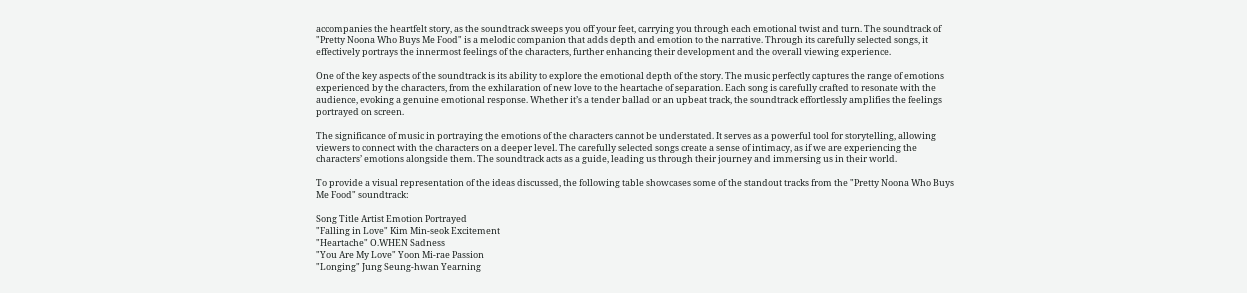accompanies the heartfelt story, as the soundtrack sweeps you off your feet, carrying you through each emotional twist and turn. The soundtrack of "Pretty Noona Who Buys Me Food" is a melodic companion that adds depth and emotion to the narrative. Through its carefully selected songs, it effectively portrays the innermost feelings of the characters, further enhancing their development and the overall viewing experience.

One of the key aspects of the soundtrack is its ability to explore the emotional depth of the story. The music perfectly captures the range of emotions experienced by the characters, from the exhilaration of new love to the heartache of separation. Each song is carefully crafted to resonate with the audience, evoking a genuine emotional response. Whether it’s a tender ballad or an upbeat track, the soundtrack effortlessly amplifies the feelings portrayed on screen.

The significance of music in portraying the emotions of the characters cannot be understated. It serves as a powerful tool for storytelling, allowing viewers to connect with the characters on a deeper level. The carefully selected songs create a sense of intimacy, as if we are experiencing the characters’ emotions alongside them. The soundtrack acts as a guide, leading us through their journey and immersing us in their world.

To provide a visual representation of the ideas discussed, the following table showcases some of the standout tracks from the "Pretty Noona Who Buys Me Food" soundtrack:

Song Title Artist Emotion Portrayed
"Falling in Love" Kim Min-seok Excitement
"Heartache" O.WHEN Sadness
"You Are My Love" Yoon Mi-rae Passion
"Longing" Jung Seung-hwan Yearning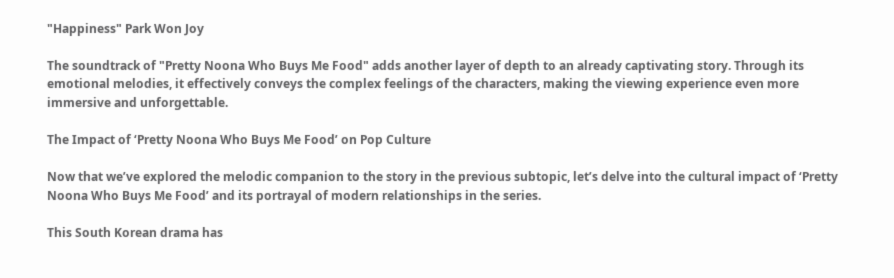"Happiness" Park Won Joy

The soundtrack of "Pretty Noona Who Buys Me Food" adds another layer of depth to an already captivating story. Through its emotional melodies, it effectively conveys the complex feelings of the characters, making the viewing experience even more immersive and unforgettable.

The Impact of ‘Pretty Noona Who Buys Me Food’ on Pop Culture

Now that we’ve explored the melodic companion to the story in the previous subtopic, let’s delve into the cultural impact of ‘Pretty Noona Who Buys Me Food’ and its portrayal of modern relationships in the series.

This South Korean drama has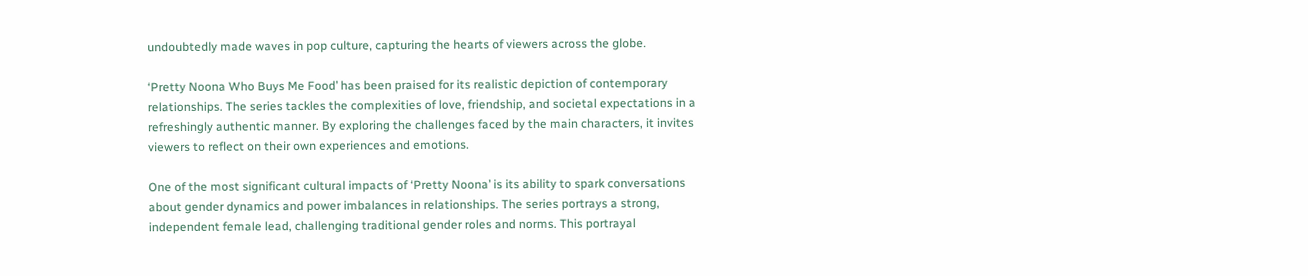undoubtedly made waves in pop culture, capturing the hearts of viewers across the globe.

‘Pretty Noona Who Buys Me Food’ has been praised for its realistic depiction of contemporary relationships. The series tackles the complexities of love, friendship, and societal expectations in a refreshingly authentic manner. By exploring the challenges faced by the main characters, it invites viewers to reflect on their own experiences and emotions.

One of the most significant cultural impacts of ‘Pretty Noona’ is its ability to spark conversations about gender dynamics and power imbalances in relationships. The series portrays a strong, independent female lead, challenging traditional gender roles and norms. This portrayal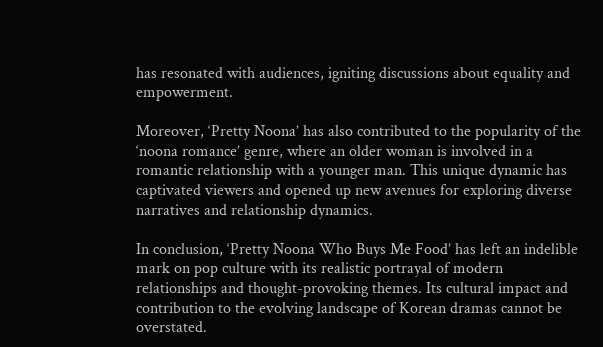has resonated with audiences, igniting discussions about equality and empowerment.

Moreover, ‘Pretty Noona’ has also contributed to the popularity of the ‘noona romance’ genre, where an older woman is involved in a romantic relationship with a younger man. This unique dynamic has captivated viewers and opened up new avenues for exploring diverse narratives and relationship dynamics.

In conclusion, ‘Pretty Noona Who Buys Me Food’ has left an indelible mark on pop culture with its realistic portrayal of modern relationships and thought-provoking themes. Its cultural impact and contribution to the evolving landscape of Korean dramas cannot be overstated.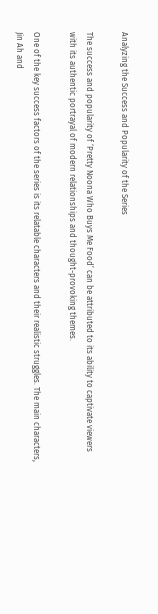Analyzing the Success and Popularity of the Series

The success and popularity of ‘Pretty Noona Who Buys Me Food’ can be attributed to its ability to captivate viewers with its authentic portrayal of modern relationships and thought-provoking themes.

One of the key success factors of the series is its relatable characters and their realistic struggles. The main characters, Jin Ah and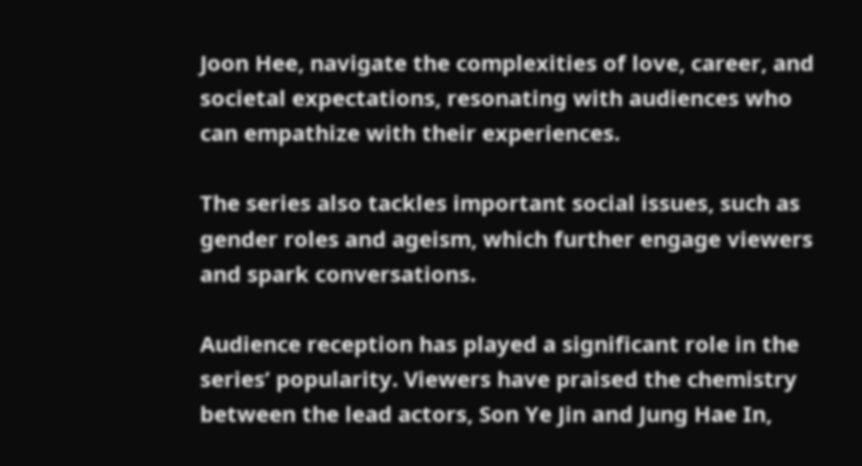Joon Hee, navigate the complexities of love, career, and societal expectations, resonating with audiences who can empathize with their experiences.

The series also tackles important social issues, such as gender roles and ageism, which further engage viewers and spark conversations.

Audience reception has played a significant role in the series’ popularity. Viewers have praised the chemistry between the lead actors, Son Ye Jin and Jung Hae In,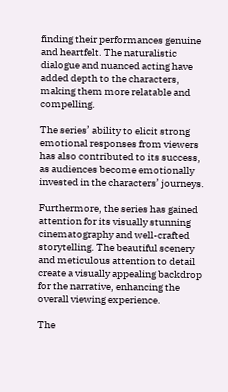finding their performances genuine and heartfelt. The naturalistic dialogue and nuanced acting have added depth to the characters, making them more relatable and compelling.

The series’ ability to elicit strong emotional responses from viewers has also contributed to its success, as audiences become emotionally invested in the characters’ journeys.

Furthermore, the series has gained attention for its visually stunning cinematography and well-crafted storytelling. The beautiful scenery and meticulous attention to detail create a visually appealing backdrop for the narrative, enhancing the overall viewing experience.

The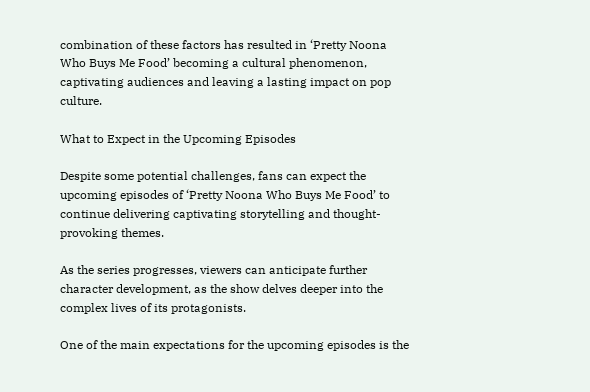combination of these factors has resulted in ‘Pretty Noona Who Buys Me Food’ becoming a cultural phenomenon, captivating audiences and leaving a lasting impact on pop culture.

What to Expect in the Upcoming Episodes

Despite some potential challenges, fans can expect the upcoming episodes of ‘Pretty Noona Who Buys Me Food’ to continue delivering captivating storytelling and thought-provoking themes.

As the series progresses, viewers can anticipate further character development, as the show delves deeper into the complex lives of its protagonists.

One of the main expectations for the upcoming episodes is the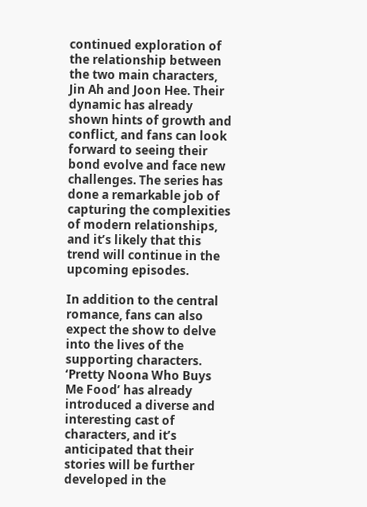continued exploration of the relationship between the two main characters, Jin Ah and Joon Hee. Their dynamic has already shown hints of growth and conflict, and fans can look forward to seeing their bond evolve and face new challenges. The series has done a remarkable job of capturing the complexities of modern relationships, and it’s likely that this trend will continue in the upcoming episodes.

In addition to the central romance, fans can also expect the show to delve into the lives of the supporting characters. ‘Pretty Noona Who Buys Me Food’ has already introduced a diverse and interesting cast of characters, and it’s anticipated that their stories will be further developed in the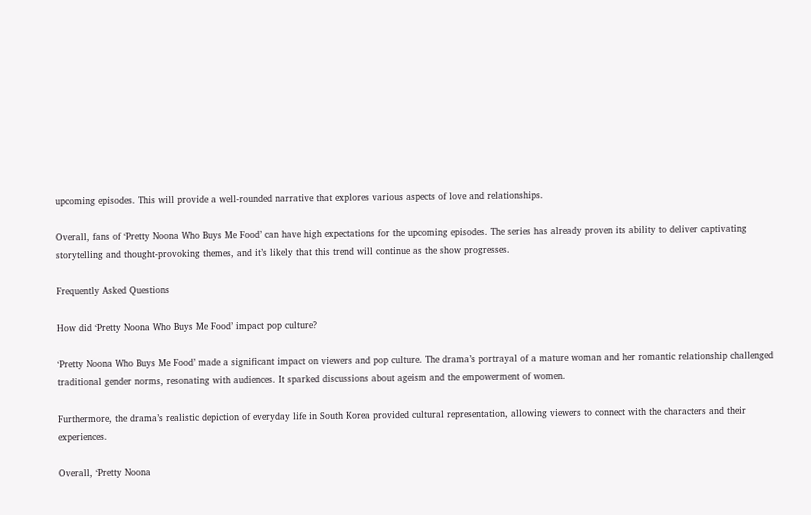upcoming episodes. This will provide a well-rounded narrative that explores various aspects of love and relationships.

Overall, fans of ‘Pretty Noona Who Buys Me Food’ can have high expectations for the upcoming episodes. The series has already proven its ability to deliver captivating storytelling and thought-provoking themes, and it’s likely that this trend will continue as the show progresses.

Frequently Asked Questions

How did ‘Pretty Noona Who Buys Me Food’ impact pop culture?

‘Pretty Noona Who Buys Me Food’ made a significant impact on viewers and pop culture. The drama’s portrayal of a mature woman and her romantic relationship challenged traditional gender norms, resonating with audiences. It sparked discussions about ageism and the empowerment of women.

Furthermore, the drama’s realistic depiction of everyday life in South Korea provided cultural representation, allowing viewers to connect with the characters and their experiences.

Overall, ‘Pretty Noona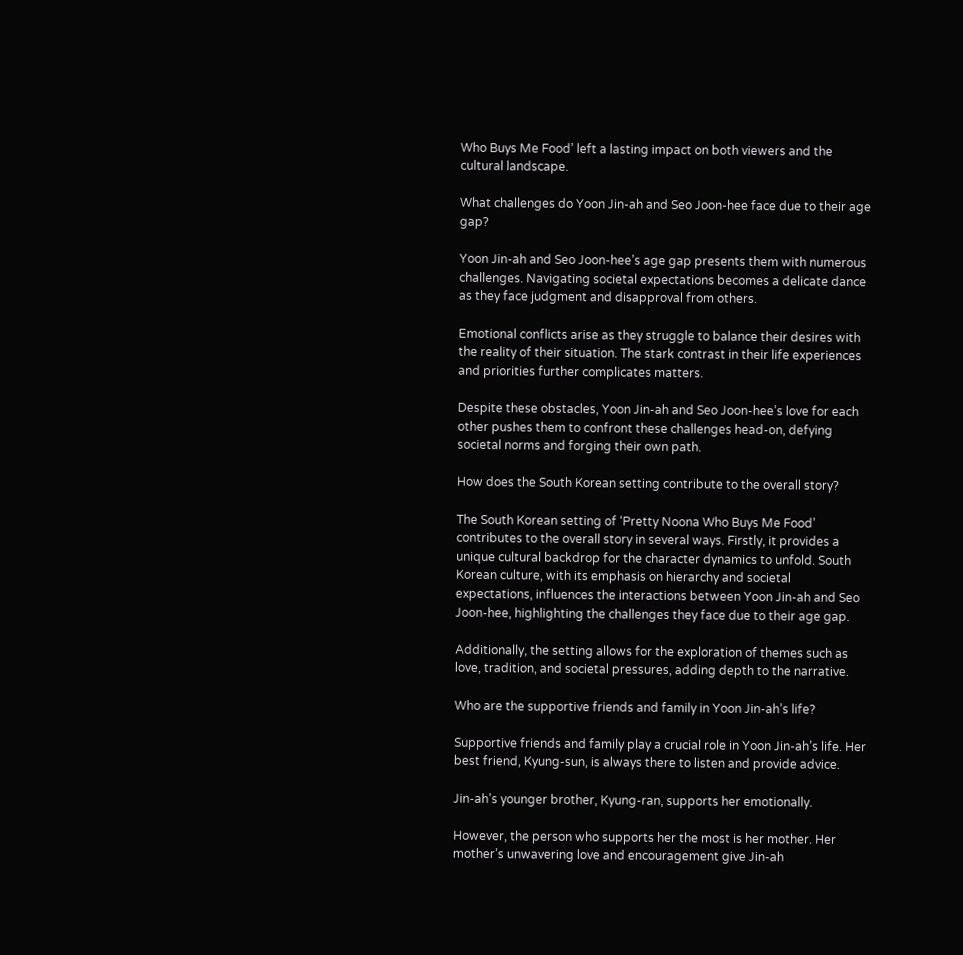Who Buys Me Food’ left a lasting impact on both viewers and the cultural landscape.

What challenges do Yoon Jin-ah and Seo Joon-hee face due to their age gap?

Yoon Jin-ah and Seo Joon-hee’s age gap presents them with numerous challenges. Navigating societal expectations becomes a delicate dance as they face judgment and disapproval from others.

Emotional conflicts arise as they struggle to balance their desires with the reality of their situation. The stark contrast in their life experiences and priorities further complicates matters.

Despite these obstacles, Yoon Jin-ah and Seo Joon-hee’s love for each other pushes them to confront these challenges head-on, defying societal norms and forging their own path.

How does the South Korean setting contribute to the overall story?

The South Korean setting of ‘Pretty Noona Who Buys Me Food’ contributes to the overall story in several ways. Firstly, it provides a unique cultural backdrop for the character dynamics to unfold. South Korean culture, with its emphasis on hierarchy and societal expectations, influences the interactions between Yoon Jin-ah and Seo Joon-hee, highlighting the challenges they face due to their age gap.

Additionally, the setting allows for the exploration of themes such as love, tradition, and societal pressures, adding depth to the narrative.

Who are the supportive friends and family in Yoon Jin-ah’s life?

Supportive friends and family play a crucial role in Yoon Jin-ah’s life. Her best friend, Kyung-sun, is always there to listen and provide advice.

Jin-ah’s younger brother, Kyung-ran, supports her emotionally.

However, the person who supports her the most is her mother. Her mother’s unwavering love and encouragement give Jin-ah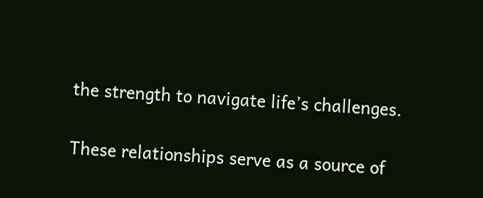the strength to navigate life’s challenges.

These relationships serve as a source of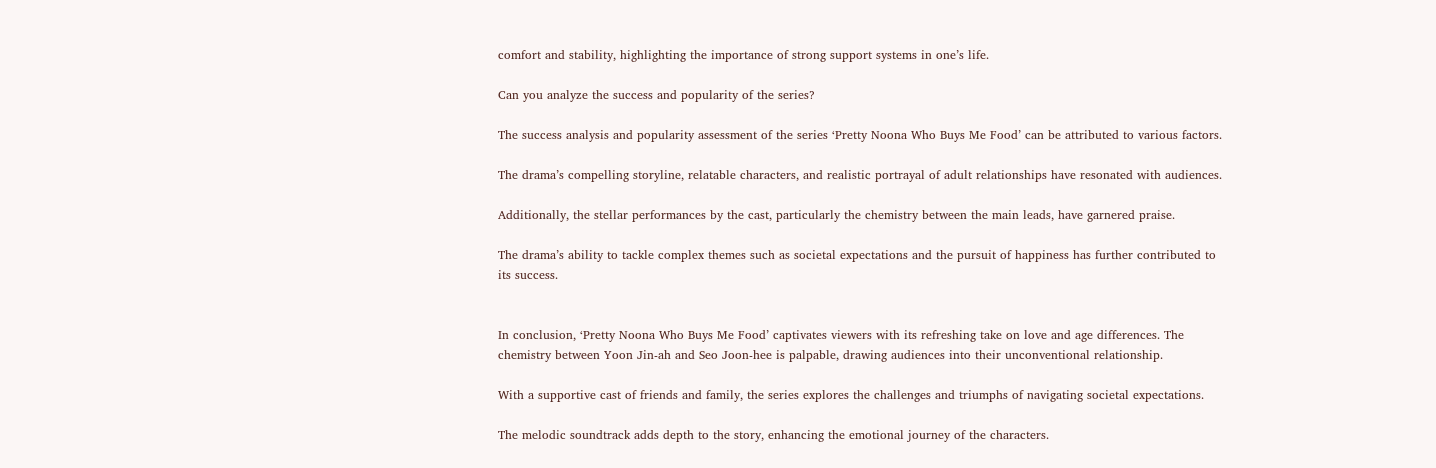comfort and stability, highlighting the importance of strong support systems in one’s life.

Can you analyze the success and popularity of the series?

The success analysis and popularity assessment of the series ‘Pretty Noona Who Buys Me Food’ can be attributed to various factors.

The drama’s compelling storyline, relatable characters, and realistic portrayal of adult relationships have resonated with audiences.

Additionally, the stellar performances by the cast, particularly the chemistry between the main leads, have garnered praise.

The drama’s ability to tackle complex themes such as societal expectations and the pursuit of happiness has further contributed to its success.


In conclusion, ‘Pretty Noona Who Buys Me Food’ captivates viewers with its refreshing take on love and age differences. The chemistry between Yoon Jin-ah and Seo Joon-hee is palpable, drawing audiences into their unconventional relationship.

With a supportive cast of friends and family, the series explores the challenges and triumphs of navigating societal expectations.

The melodic soundtrack adds depth to the story, enhancing the emotional journey of the characters.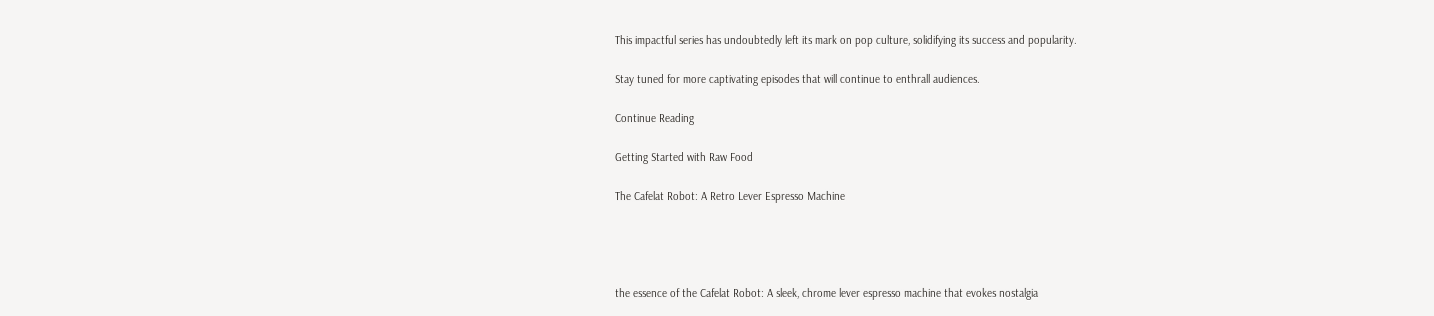This impactful series has undoubtedly left its mark on pop culture, solidifying its success and popularity.

Stay tuned for more captivating episodes that will continue to enthrall audiences.

Continue Reading

Getting Started with Raw Food

The Cafelat Robot: A Retro Lever Espresso Machine




the essence of the Cafelat Robot: A sleek, chrome lever espresso machine that evokes nostalgia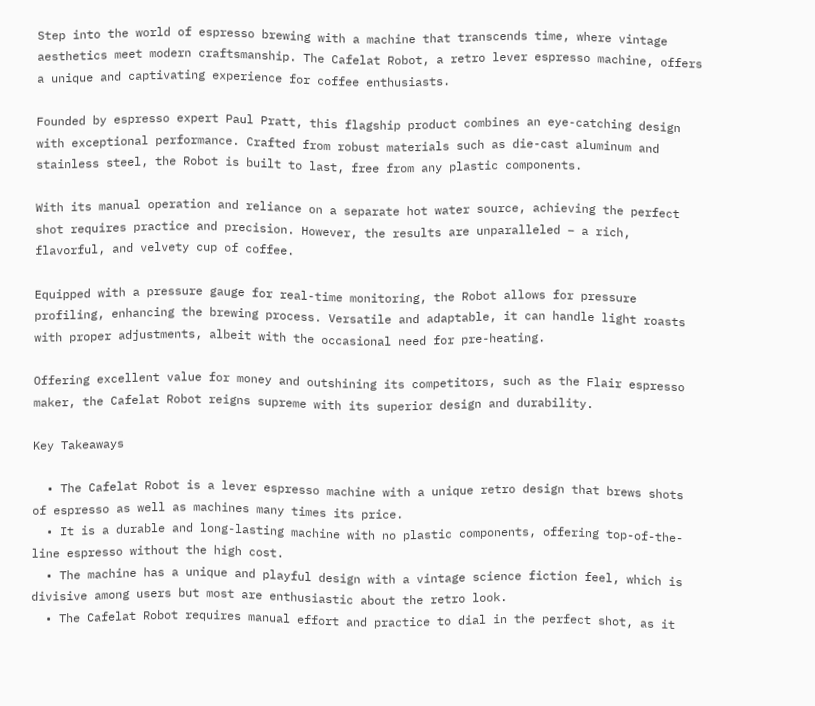Step into the world of espresso brewing with a machine that transcends time, where vintage aesthetics meet modern craftsmanship. The Cafelat Robot, a retro lever espresso machine, offers a unique and captivating experience for coffee enthusiasts.

Founded by espresso expert Paul Pratt, this flagship product combines an eye-catching design with exceptional performance. Crafted from robust materials such as die-cast aluminum and stainless steel, the Robot is built to last, free from any plastic components.

With its manual operation and reliance on a separate hot water source, achieving the perfect shot requires practice and precision. However, the results are unparalleled – a rich, flavorful, and velvety cup of coffee.

Equipped with a pressure gauge for real-time monitoring, the Robot allows for pressure profiling, enhancing the brewing process. Versatile and adaptable, it can handle light roasts with proper adjustments, albeit with the occasional need for pre-heating.

Offering excellent value for money and outshining its competitors, such as the Flair espresso maker, the Cafelat Robot reigns supreme with its superior design and durability.

Key Takeaways

  • The Cafelat Robot is a lever espresso machine with a unique retro design that brews shots of espresso as well as machines many times its price.
  • It is a durable and long-lasting machine with no plastic components, offering top-of-the-line espresso without the high cost.
  • The machine has a unique and playful design with a vintage science fiction feel, which is divisive among users but most are enthusiastic about the retro look.
  • The Cafelat Robot requires manual effort and practice to dial in the perfect shot, as it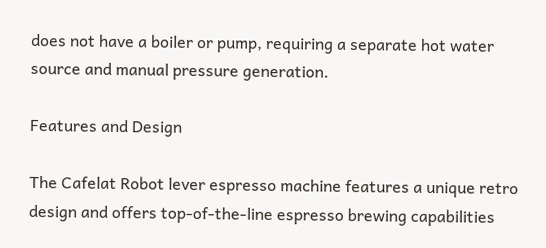does not have a boiler or pump, requiring a separate hot water source and manual pressure generation.

Features and Design

The Cafelat Robot lever espresso machine features a unique retro design and offers top-of-the-line espresso brewing capabilities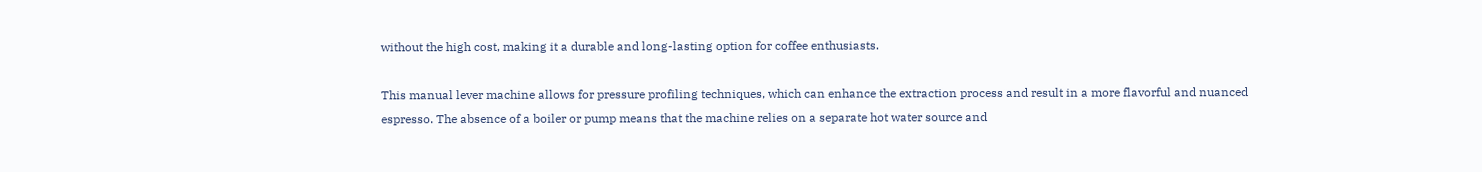without the high cost, making it a durable and long-lasting option for coffee enthusiasts.

This manual lever machine allows for pressure profiling techniques, which can enhance the extraction process and result in a more flavorful and nuanced espresso. The absence of a boiler or pump means that the machine relies on a separate hot water source and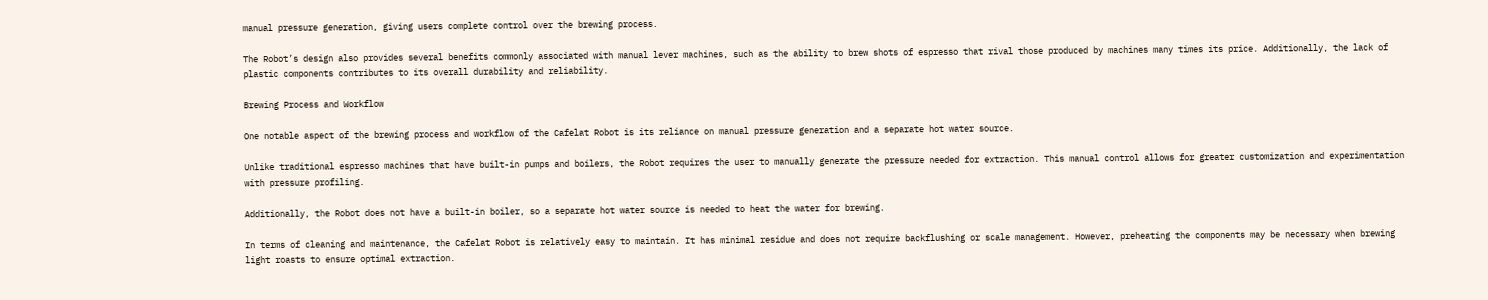manual pressure generation, giving users complete control over the brewing process.

The Robot’s design also provides several benefits commonly associated with manual lever machines, such as the ability to brew shots of espresso that rival those produced by machines many times its price. Additionally, the lack of plastic components contributes to its overall durability and reliability.

Brewing Process and Workflow

One notable aspect of the brewing process and workflow of the Cafelat Robot is its reliance on manual pressure generation and a separate hot water source.

Unlike traditional espresso machines that have built-in pumps and boilers, the Robot requires the user to manually generate the pressure needed for extraction. This manual control allows for greater customization and experimentation with pressure profiling.

Additionally, the Robot does not have a built-in boiler, so a separate hot water source is needed to heat the water for brewing.

In terms of cleaning and maintenance, the Cafelat Robot is relatively easy to maintain. It has minimal residue and does not require backflushing or scale management. However, preheating the components may be necessary when brewing light roasts to ensure optimal extraction.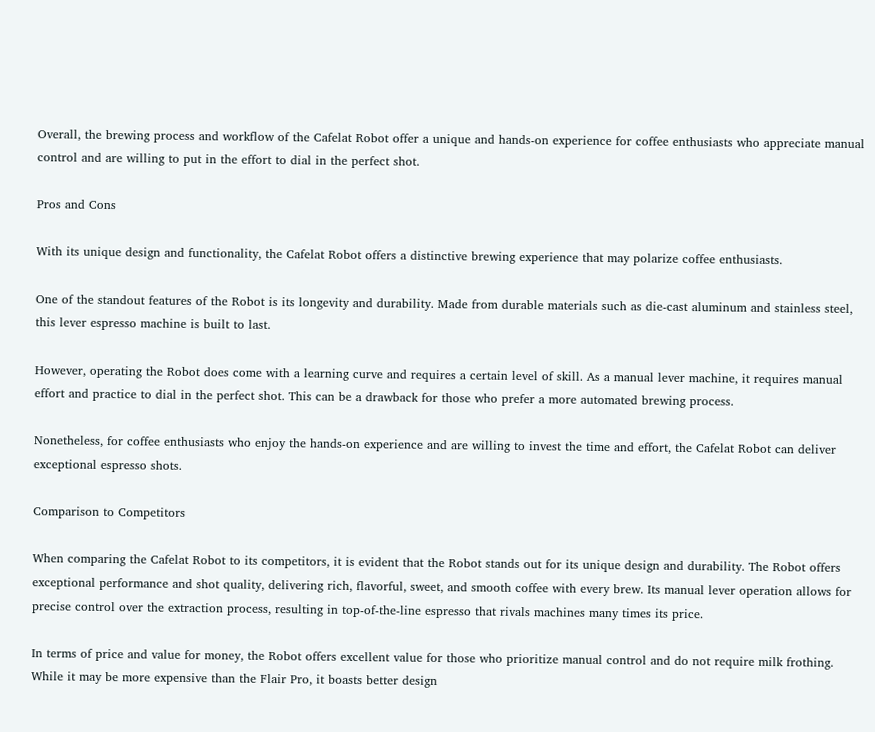Overall, the brewing process and workflow of the Cafelat Robot offer a unique and hands-on experience for coffee enthusiasts who appreciate manual control and are willing to put in the effort to dial in the perfect shot.

Pros and Cons

With its unique design and functionality, the Cafelat Robot offers a distinctive brewing experience that may polarize coffee enthusiasts.

One of the standout features of the Robot is its longevity and durability. Made from durable materials such as die-cast aluminum and stainless steel, this lever espresso machine is built to last.

However, operating the Robot does come with a learning curve and requires a certain level of skill. As a manual lever machine, it requires manual effort and practice to dial in the perfect shot. This can be a drawback for those who prefer a more automated brewing process.

Nonetheless, for coffee enthusiasts who enjoy the hands-on experience and are willing to invest the time and effort, the Cafelat Robot can deliver exceptional espresso shots.

Comparison to Competitors

When comparing the Cafelat Robot to its competitors, it is evident that the Robot stands out for its unique design and durability. The Robot offers exceptional performance and shot quality, delivering rich, flavorful, sweet, and smooth coffee with every brew. Its manual lever operation allows for precise control over the extraction process, resulting in top-of-the-line espresso that rivals machines many times its price.

In terms of price and value for money, the Robot offers excellent value for those who prioritize manual control and do not require milk frothing. While it may be more expensive than the Flair Pro, it boasts better design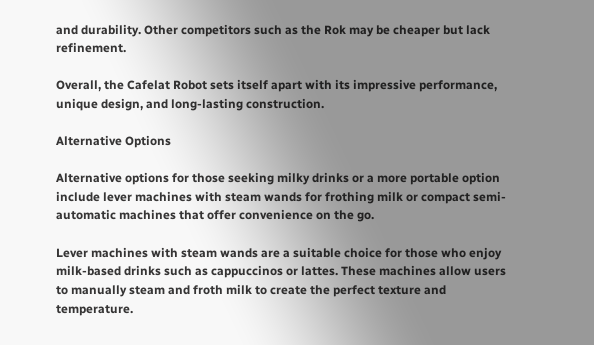and durability. Other competitors such as the Rok may be cheaper but lack refinement.

Overall, the Cafelat Robot sets itself apart with its impressive performance, unique design, and long-lasting construction.

Alternative Options

Alternative options for those seeking milky drinks or a more portable option include lever machines with steam wands for frothing milk or compact semi-automatic machines that offer convenience on the go.

Lever machines with steam wands are a suitable choice for those who enjoy milk-based drinks such as cappuccinos or lattes. These machines allow users to manually steam and froth milk to create the perfect texture and temperature.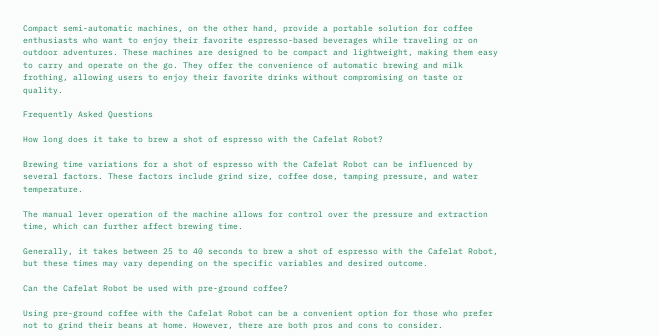Compact semi-automatic machines, on the other hand, provide a portable solution for coffee enthusiasts who want to enjoy their favorite espresso-based beverages while traveling or on outdoor adventures. These machines are designed to be compact and lightweight, making them easy to carry and operate on the go. They offer the convenience of automatic brewing and milk frothing, allowing users to enjoy their favorite drinks without compromising on taste or quality.

Frequently Asked Questions

How long does it take to brew a shot of espresso with the Cafelat Robot?

Brewing time variations for a shot of espresso with the Cafelat Robot can be influenced by several factors. These factors include grind size, coffee dose, tamping pressure, and water temperature.

The manual lever operation of the machine allows for control over the pressure and extraction time, which can further affect brewing time.

Generally, it takes between 25 to 40 seconds to brew a shot of espresso with the Cafelat Robot, but these times may vary depending on the specific variables and desired outcome.

Can the Cafelat Robot be used with pre-ground coffee?

Using pre-ground coffee with the Cafelat Robot can be a convenient option for those who prefer not to grind their beans at home. However, there are both pros and cons to consider.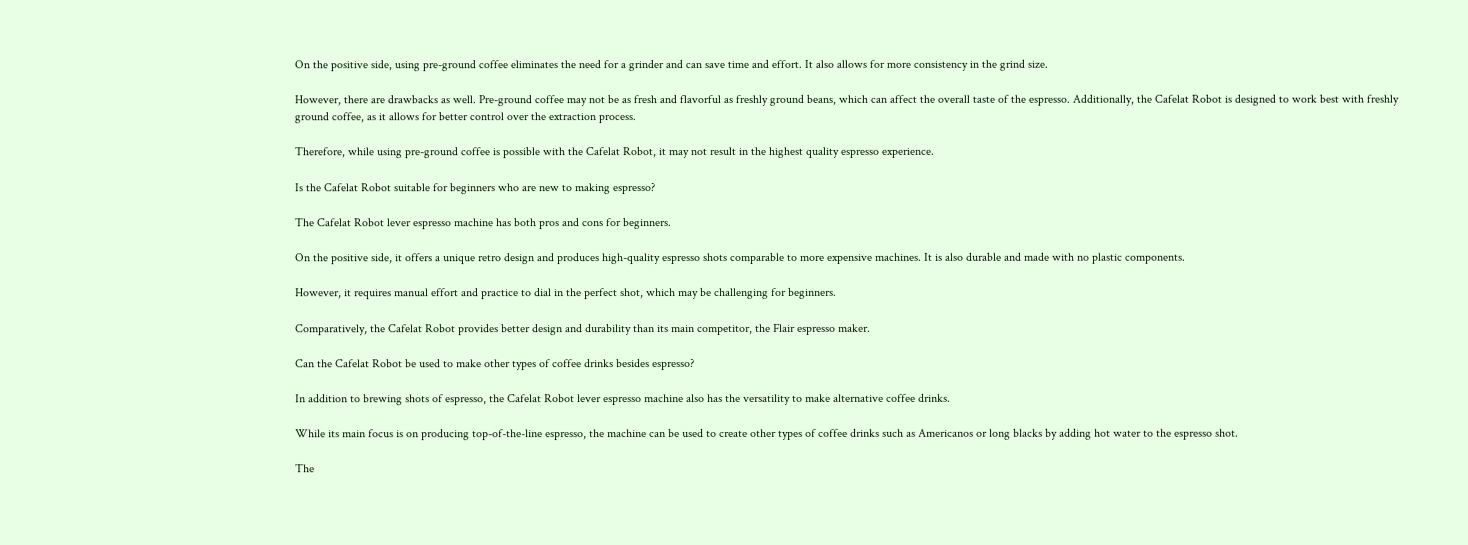On the positive side, using pre-ground coffee eliminates the need for a grinder and can save time and effort. It also allows for more consistency in the grind size.

However, there are drawbacks as well. Pre-ground coffee may not be as fresh and flavorful as freshly ground beans, which can affect the overall taste of the espresso. Additionally, the Cafelat Robot is designed to work best with freshly ground coffee, as it allows for better control over the extraction process.

Therefore, while using pre-ground coffee is possible with the Cafelat Robot, it may not result in the highest quality espresso experience.

Is the Cafelat Robot suitable for beginners who are new to making espresso?

The Cafelat Robot lever espresso machine has both pros and cons for beginners.

On the positive side, it offers a unique retro design and produces high-quality espresso shots comparable to more expensive machines. It is also durable and made with no plastic components.

However, it requires manual effort and practice to dial in the perfect shot, which may be challenging for beginners.

Comparatively, the Cafelat Robot provides better design and durability than its main competitor, the Flair espresso maker.

Can the Cafelat Robot be used to make other types of coffee drinks besides espresso?

In addition to brewing shots of espresso, the Cafelat Robot lever espresso machine also has the versatility to make alternative coffee drinks.

While its main focus is on producing top-of-the-line espresso, the machine can be used to create other types of coffee drinks such as Americanos or long blacks by adding hot water to the espresso shot.

The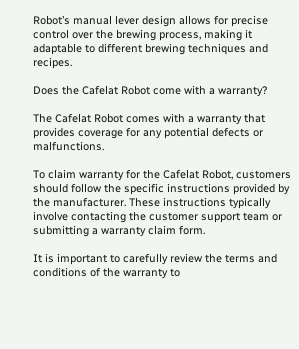Robot’s manual lever design allows for precise control over the brewing process, making it adaptable to different brewing techniques and recipes.

Does the Cafelat Robot come with a warranty?

The Cafelat Robot comes with a warranty that provides coverage for any potential defects or malfunctions.

To claim warranty for the Cafelat Robot, customers should follow the specific instructions provided by the manufacturer. These instructions typically involve contacting the customer support team or submitting a warranty claim form.

It is important to carefully review the terms and conditions of the warranty to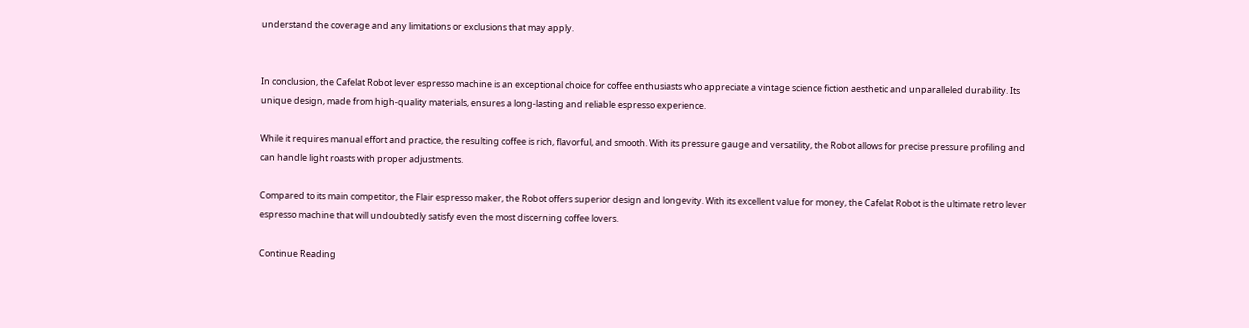understand the coverage and any limitations or exclusions that may apply.


In conclusion, the Cafelat Robot lever espresso machine is an exceptional choice for coffee enthusiasts who appreciate a vintage science fiction aesthetic and unparalleled durability. Its unique design, made from high-quality materials, ensures a long-lasting and reliable espresso experience.

While it requires manual effort and practice, the resulting coffee is rich, flavorful, and smooth. With its pressure gauge and versatility, the Robot allows for precise pressure profiling and can handle light roasts with proper adjustments.

Compared to its main competitor, the Flair espresso maker, the Robot offers superior design and longevity. With its excellent value for money, the Cafelat Robot is the ultimate retro lever espresso machine that will undoubtedly satisfy even the most discerning coffee lovers.

Continue Reading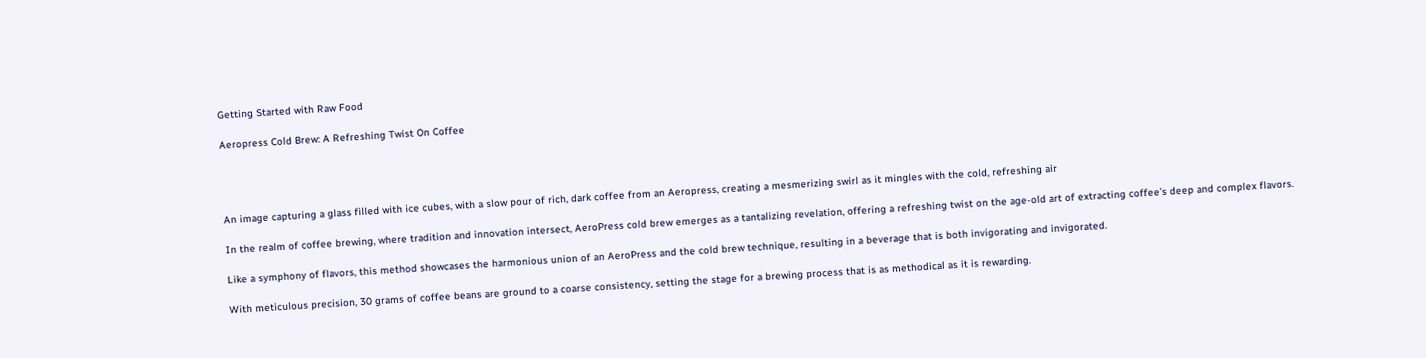Getting Started with Raw Food

Aeropress Cold Brew: A Refreshing Twist On Coffee




An image capturing a glass filled with ice cubes, with a slow pour of rich, dark coffee from an Aeropress, creating a mesmerizing swirl as it mingles with the cold, refreshing air

In the realm of coffee brewing, where tradition and innovation intersect, AeroPress cold brew emerges as a tantalizing revelation, offering a refreshing twist on the age-old art of extracting coffee’s deep and complex flavors.

Like a symphony of flavors, this method showcases the harmonious union of an AeroPress and the cold brew technique, resulting in a beverage that is both invigorating and invigorated.

With meticulous precision, 30 grams of coffee beans are ground to a coarse consistency, setting the stage for a brewing process that is as methodical as it is rewarding.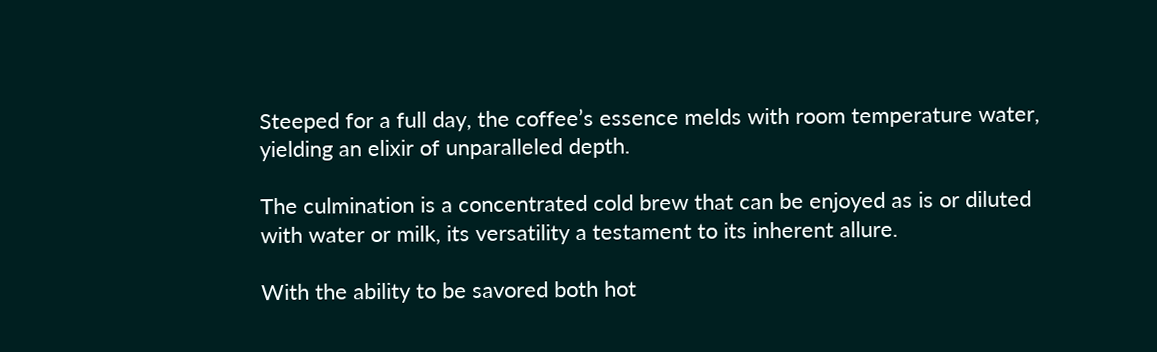Steeped for a full day, the coffee’s essence melds with room temperature water, yielding an elixir of unparalleled depth.

The culmination is a concentrated cold brew that can be enjoyed as is or diluted with water or milk, its versatility a testament to its inherent allure.

With the ability to be savored both hot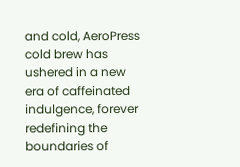and cold, AeroPress cold brew has ushered in a new era of caffeinated indulgence, forever redefining the boundaries of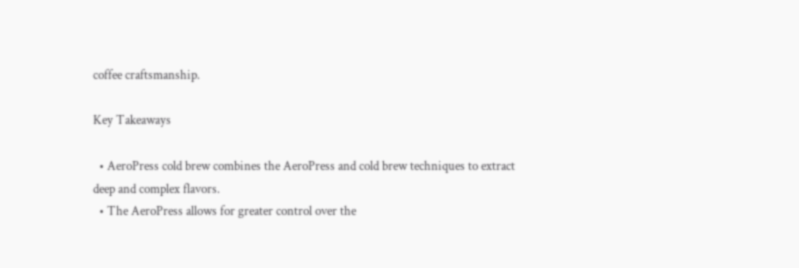coffee craftsmanship.

Key Takeaways

  • AeroPress cold brew combines the AeroPress and cold brew techniques to extract deep and complex flavors.
  • The AeroPress allows for greater control over the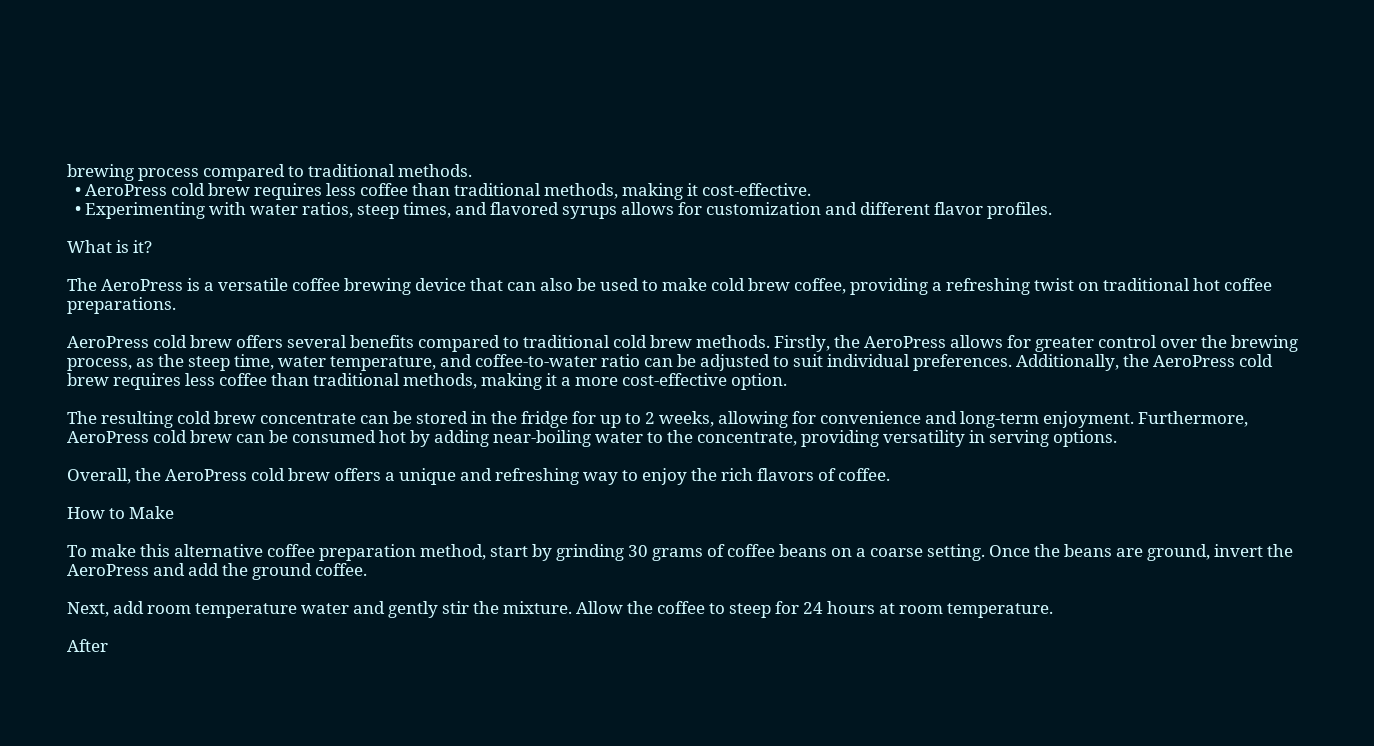brewing process compared to traditional methods.
  • AeroPress cold brew requires less coffee than traditional methods, making it cost-effective.
  • Experimenting with water ratios, steep times, and flavored syrups allows for customization and different flavor profiles.

What is it?

The AeroPress is a versatile coffee brewing device that can also be used to make cold brew coffee, providing a refreshing twist on traditional hot coffee preparations.

AeroPress cold brew offers several benefits compared to traditional cold brew methods. Firstly, the AeroPress allows for greater control over the brewing process, as the steep time, water temperature, and coffee-to-water ratio can be adjusted to suit individual preferences. Additionally, the AeroPress cold brew requires less coffee than traditional methods, making it a more cost-effective option.

The resulting cold brew concentrate can be stored in the fridge for up to 2 weeks, allowing for convenience and long-term enjoyment. Furthermore, AeroPress cold brew can be consumed hot by adding near-boiling water to the concentrate, providing versatility in serving options.

Overall, the AeroPress cold brew offers a unique and refreshing way to enjoy the rich flavors of coffee.

How to Make

To make this alternative coffee preparation method, start by grinding 30 grams of coffee beans on a coarse setting. Once the beans are ground, invert the AeroPress and add the ground coffee.

Next, add room temperature water and gently stir the mixture. Allow the coffee to steep for 24 hours at room temperature.

After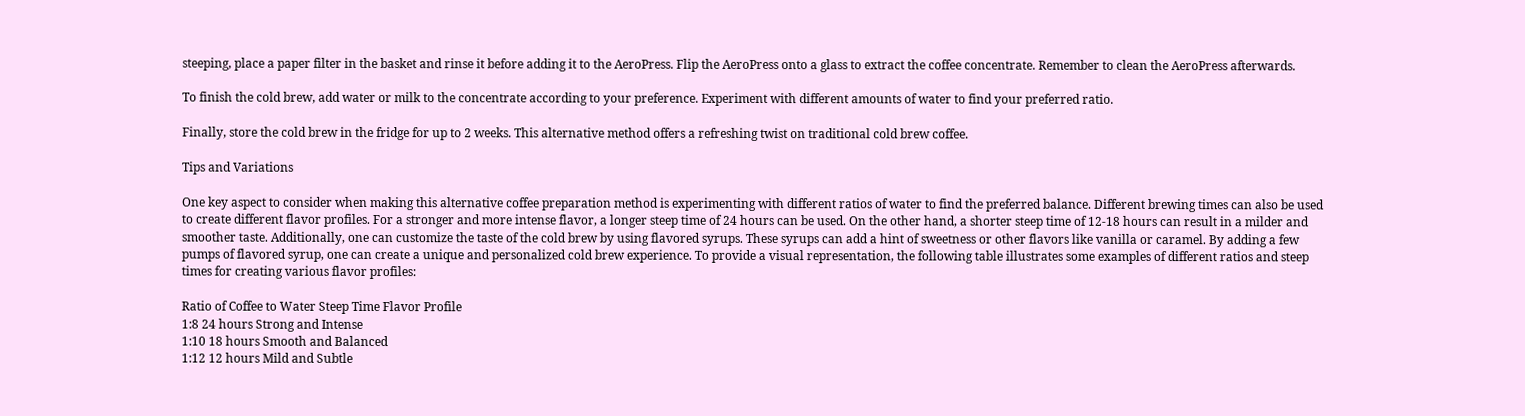steeping, place a paper filter in the basket and rinse it before adding it to the AeroPress. Flip the AeroPress onto a glass to extract the coffee concentrate. Remember to clean the AeroPress afterwards.

To finish the cold brew, add water or milk to the concentrate according to your preference. Experiment with different amounts of water to find your preferred ratio.

Finally, store the cold brew in the fridge for up to 2 weeks. This alternative method offers a refreshing twist on traditional cold brew coffee.

Tips and Variations

One key aspect to consider when making this alternative coffee preparation method is experimenting with different ratios of water to find the preferred balance. Different brewing times can also be used to create different flavor profiles. For a stronger and more intense flavor, a longer steep time of 24 hours can be used. On the other hand, a shorter steep time of 12-18 hours can result in a milder and smoother taste. Additionally, one can customize the taste of the cold brew by using flavored syrups. These syrups can add a hint of sweetness or other flavors like vanilla or caramel. By adding a few pumps of flavored syrup, one can create a unique and personalized cold brew experience. To provide a visual representation, the following table illustrates some examples of different ratios and steep times for creating various flavor profiles:

Ratio of Coffee to Water Steep Time Flavor Profile
1:8 24 hours Strong and Intense
1:10 18 hours Smooth and Balanced
1:12 12 hours Mild and Subtle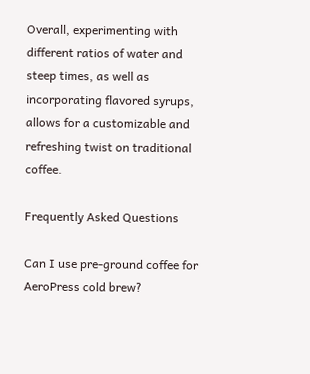Overall, experimenting with different ratios of water and steep times, as well as incorporating flavored syrups, allows for a customizable and refreshing twist on traditional coffee.

Frequently Asked Questions

Can I use pre-ground coffee for AeroPress cold brew?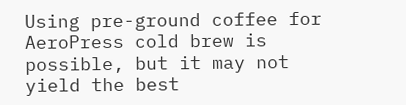Using pre-ground coffee for AeroPress cold brew is possible, but it may not yield the best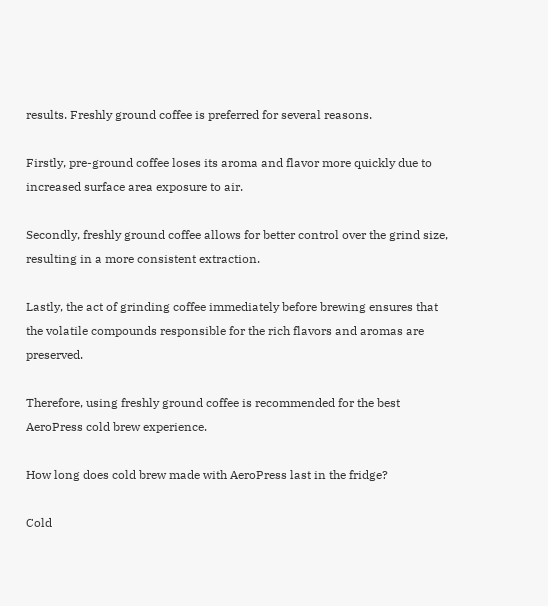results. Freshly ground coffee is preferred for several reasons.

Firstly, pre-ground coffee loses its aroma and flavor more quickly due to increased surface area exposure to air.

Secondly, freshly ground coffee allows for better control over the grind size, resulting in a more consistent extraction.

Lastly, the act of grinding coffee immediately before brewing ensures that the volatile compounds responsible for the rich flavors and aromas are preserved.

Therefore, using freshly ground coffee is recommended for the best AeroPress cold brew experience.

How long does cold brew made with AeroPress last in the fridge?

Cold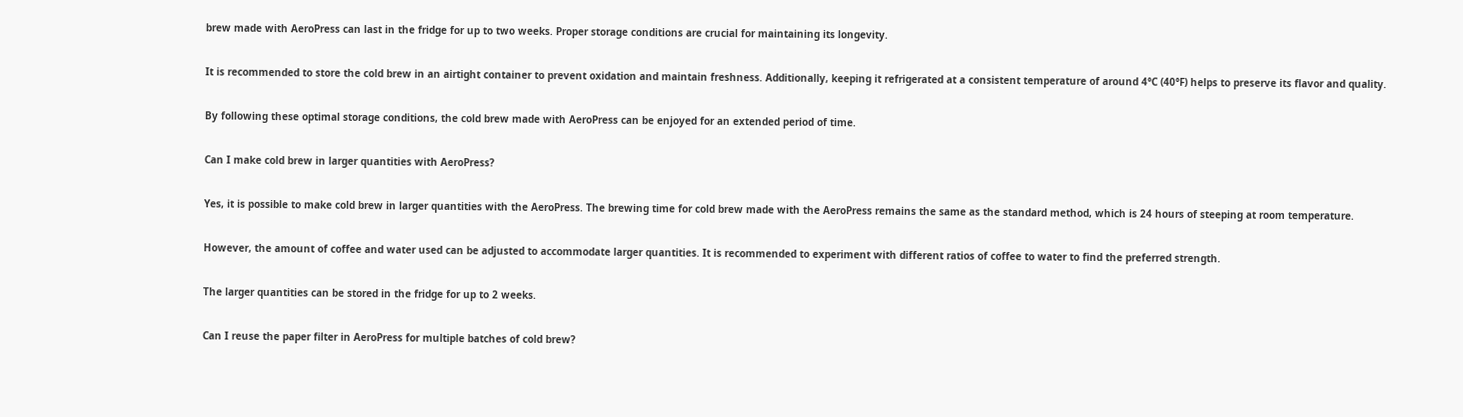brew made with AeroPress can last in the fridge for up to two weeks. Proper storage conditions are crucial for maintaining its longevity.

It is recommended to store the cold brew in an airtight container to prevent oxidation and maintain freshness. Additionally, keeping it refrigerated at a consistent temperature of around 4°C (40°F) helps to preserve its flavor and quality.

By following these optimal storage conditions, the cold brew made with AeroPress can be enjoyed for an extended period of time.

Can I make cold brew in larger quantities with AeroPress?

Yes, it is possible to make cold brew in larger quantities with the AeroPress. The brewing time for cold brew made with the AeroPress remains the same as the standard method, which is 24 hours of steeping at room temperature.

However, the amount of coffee and water used can be adjusted to accommodate larger quantities. It is recommended to experiment with different ratios of coffee to water to find the preferred strength.

The larger quantities can be stored in the fridge for up to 2 weeks.

Can I reuse the paper filter in AeroPress for multiple batches of cold brew?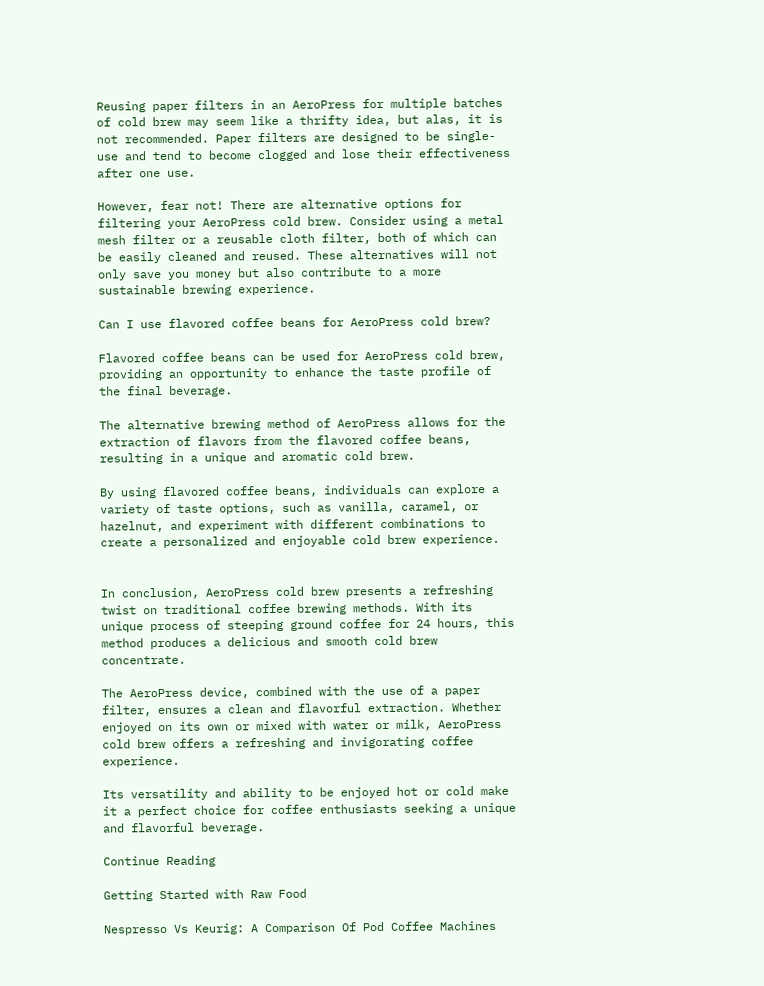Reusing paper filters in an AeroPress for multiple batches of cold brew may seem like a thrifty idea, but alas, it is not recommended. Paper filters are designed to be single-use and tend to become clogged and lose their effectiveness after one use.

However, fear not! There are alternative options for filtering your AeroPress cold brew. Consider using a metal mesh filter or a reusable cloth filter, both of which can be easily cleaned and reused. These alternatives will not only save you money but also contribute to a more sustainable brewing experience.

Can I use flavored coffee beans for AeroPress cold brew?

Flavored coffee beans can be used for AeroPress cold brew, providing an opportunity to enhance the taste profile of the final beverage.

The alternative brewing method of AeroPress allows for the extraction of flavors from the flavored coffee beans, resulting in a unique and aromatic cold brew.

By using flavored coffee beans, individuals can explore a variety of taste options, such as vanilla, caramel, or hazelnut, and experiment with different combinations to create a personalized and enjoyable cold brew experience.


In conclusion, AeroPress cold brew presents a refreshing twist on traditional coffee brewing methods. With its unique process of steeping ground coffee for 24 hours, this method produces a delicious and smooth cold brew concentrate.

The AeroPress device, combined with the use of a paper filter, ensures a clean and flavorful extraction. Whether enjoyed on its own or mixed with water or milk, AeroPress cold brew offers a refreshing and invigorating coffee experience.

Its versatility and ability to be enjoyed hot or cold make it a perfect choice for coffee enthusiasts seeking a unique and flavorful beverage.

Continue Reading

Getting Started with Raw Food

Nespresso Vs Keurig: A Comparison Of Pod Coffee Machines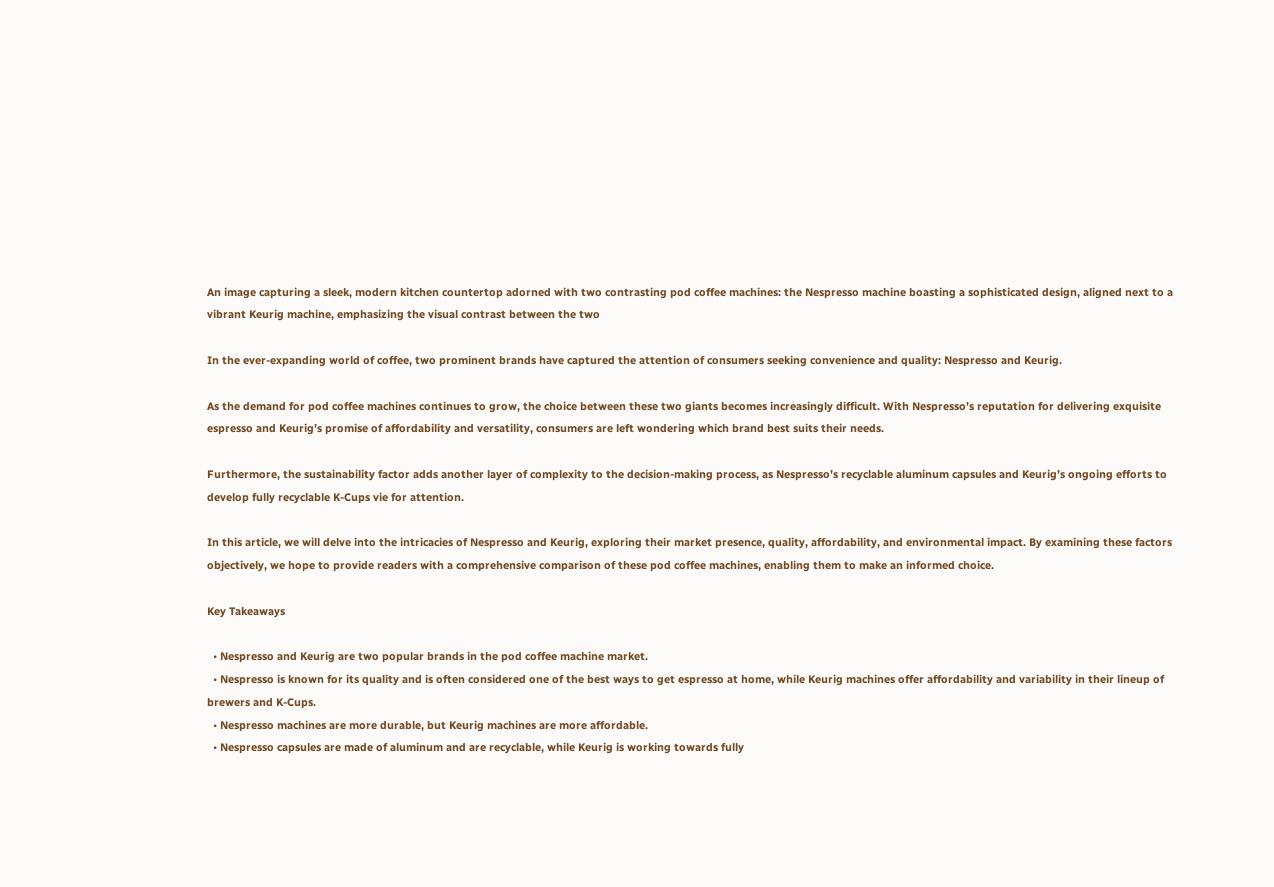An image capturing a sleek, modern kitchen countertop adorned with two contrasting pod coffee machines: the Nespresso machine boasting a sophisticated design, aligned next to a vibrant Keurig machine, emphasizing the visual contrast between the two

In the ever-expanding world of coffee, two prominent brands have captured the attention of consumers seeking convenience and quality: Nespresso and Keurig.

As the demand for pod coffee machines continues to grow, the choice between these two giants becomes increasingly difficult. With Nespresso’s reputation for delivering exquisite espresso and Keurig’s promise of affordability and versatility, consumers are left wondering which brand best suits their needs.

Furthermore, the sustainability factor adds another layer of complexity to the decision-making process, as Nespresso’s recyclable aluminum capsules and Keurig’s ongoing efforts to develop fully recyclable K-Cups vie for attention.

In this article, we will delve into the intricacies of Nespresso and Keurig, exploring their market presence, quality, affordability, and environmental impact. By examining these factors objectively, we hope to provide readers with a comprehensive comparison of these pod coffee machines, enabling them to make an informed choice.

Key Takeaways

  • Nespresso and Keurig are two popular brands in the pod coffee machine market.
  • Nespresso is known for its quality and is often considered one of the best ways to get espresso at home, while Keurig machines offer affordability and variability in their lineup of brewers and K-Cups.
  • Nespresso machines are more durable, but Keurig machines are more affordable.
  • Nespresso capsules are made of aluminum and are recyclable, while Keurig is working towards fully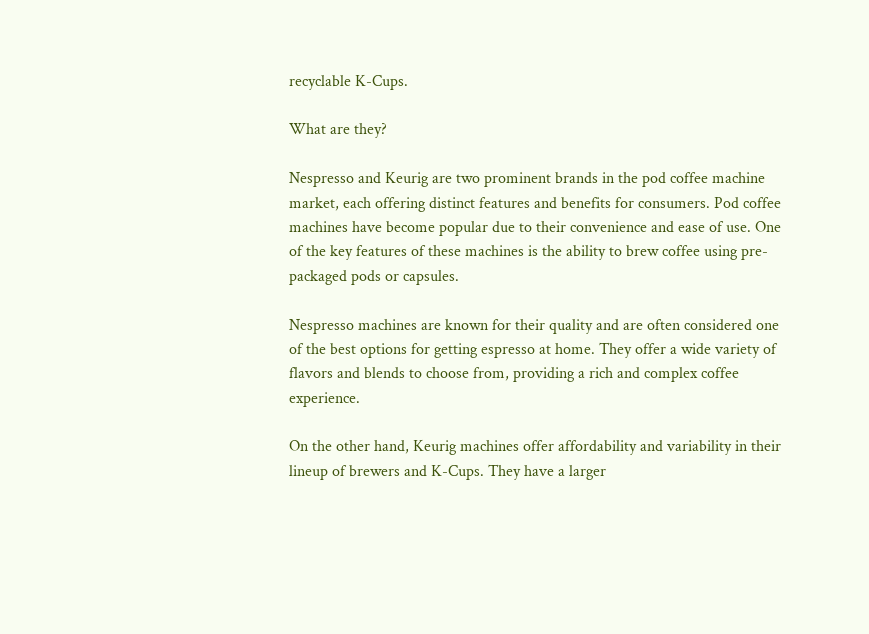recyclable K-Cups.

What are they?

Nespresso and Keurig are two prominent brands in the pod coffee machine market, each offering distinct features and benefits for consumers. Pod coffee machines have become popular due to their convenience and ease of use. One of the key features of these machines is the ability to brew coffee using pre-packaged pods or capsules.

Nespresso machines are known for their quality and are often considered one of the best options for getting espresso at home. They offer a wide variety of flavors and blends to choose from, providing a rich and complex coffee experience.

On the other hand, Keurig machines offer affordability and variability in their lineup of brewers and K-Cups. They have a larger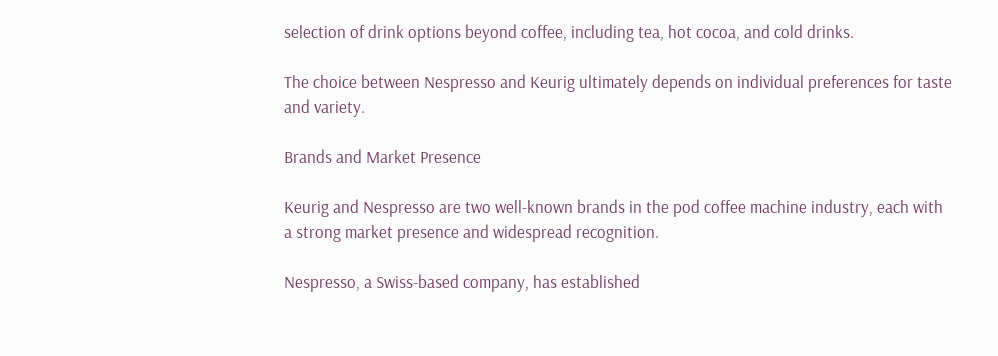selection of drink options beyond coffee, including tea, hot cocoa, and cold drinks.

The choice between Nespresso and Keurig ultimately depends on individual preferences for taste and variety.

Brands and Market Presence

Keurig and Nespresso are two well-known brands in the pod coffee machine industry, each with a strong market presence and widespread recognition.

Nespresso, a Swiss-based company, has established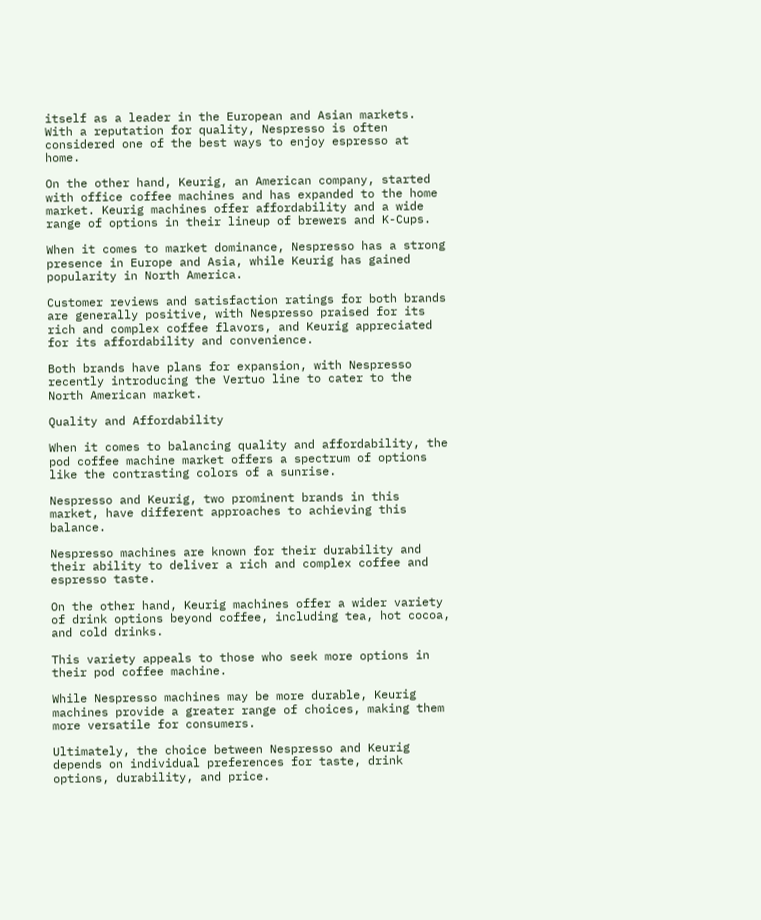itself as a leader in the European and Asian markets. With a reputation for quality, Nespresso is often considered one of the best ways to enjoy espresso at home.

On the other hand, Keurig, an American company, started with office coffee machines and has expanded to the home market. Keurig machines offer affordability and a wide range of options in their lineup of brewers and K-Cups.

When it comes to market dominance, Nespresso has a strong presence in Europe and Asia, while Keurig has gained popularity in North America.

Customer reviews and satisfaction ratings for both brands are generally positive, with Nespresso praised for its rich and complex coffee flavors, and Keurig appreciated for its affordability and convenience.

Both brands have plans for expansion, with Nespresso recently introducing the Vertuo line to cater to the North American market.

Quality and Affordability

When it comes to balancing quality and affordability, the pod coffee machine market offers a spectrum of options like the contrasting colors of a sunrise.

Nespresso and Keurig, two prominent brands in this market, have different approaches to achieving this balance.

Nespresso machines are known for their durability and their ability to deliver a rich and complex coffee and espresso taste.

On the other hand, Keurig machines offer a wider variety of drink options beyond coffee, including tea, hot cocoa, and cold drinks.

This variety appeals to those who seek more options in their pod coffee machine.

While Nespresso machines may be more durable, Keurig machines provide a greater range of choices, making them more versatile for consumers.

Ultimately, the choice between Nespresso and Keurig depends on individual preferences for taste, drink options, durability, and price.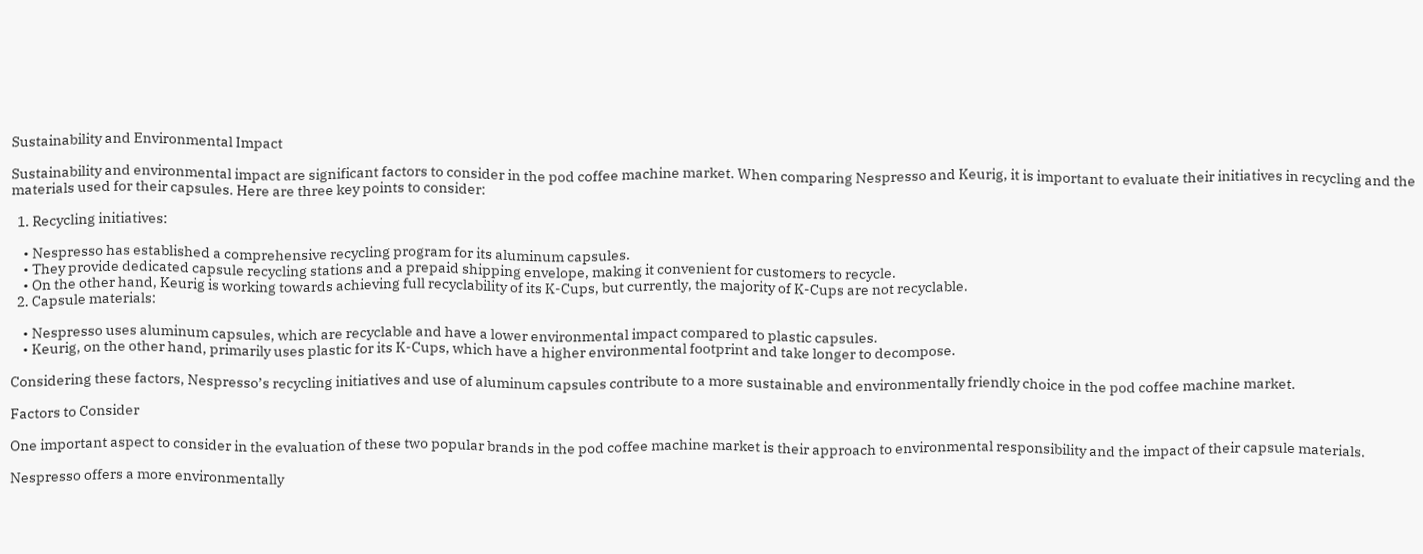Sustainability and Environmental Impact

Sustainability and environmental impact are significant factors to consider in the pod coffee machine market. When comparing Nespresso and Keurig, it is important to evaluate their initiatives in recycling and the materials used for their capsules. Here are three key points to consider:

  1. Recycling initiatives:

    • Nespresso has established a comprehensive recycling program for its aluminum capsules.
    • They provide dedicated capsule recycling stations and a prepaid shipping envelope, making it convenient for customers to recycle.
    • On the other hand, Keurig is working towards achieving full recyclability of its K-Cups, but currently, the majority of K-Cups are not recyclable.
  2. Capsule materials:

    • Nespresso uses aluminum capsules, which are recyclable and have a lower environmental impact compared to plastic capsules.
    • Keurig, on the other hand, primarily uses plastic for its K-Cups, which have a higher environmental footprint and take longer to decompose.

Considering these factors, Nespresso’s recycling initiatives and use of aluminum capsules contribute to a more sustainable and environmentally friendly choice in the pod coffee machine market.

Factors to Consider

One important aspect to consider in the evaluation of these two popular brands in the pod coffee machine market is their approach to environmental responsibility and the impact of their capsule materials.

Nespresso offers a more environmentally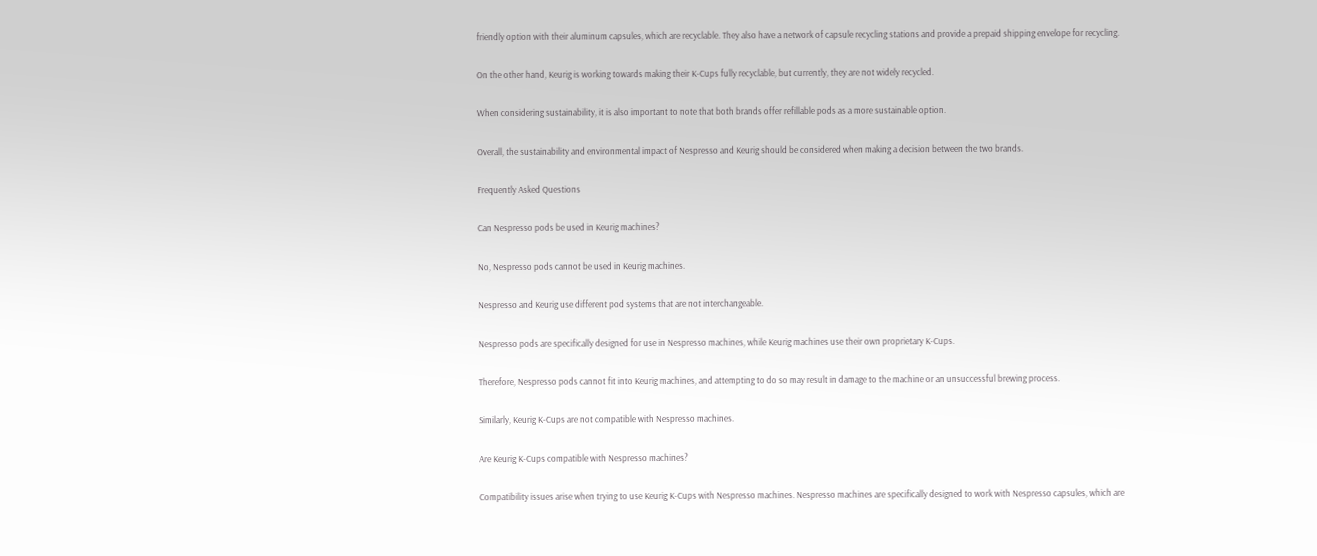friendly option with their aluminum capsules, which are recyclable. They also have a network of capsule recycling stations and provide a prepaid shipping envelope for recycling.

On the other hand, Keurig is working towards making their K-Cups fully recyclable, but currently, they are not widely recycled.

When considering sustainability, it is also important to note that both brands offer refillable pods as a more sustainable option.

Overall, the sustainability and environmental impact of Nespresso and Keurig should be considered when making a decision between the two brands.

Frequently Asked Questions

Can Nespresso pods be used in Keurig machines?

No, Nespresso pods cannot be used in Keurig machines.

Nespresso and Keurig use different pod systems that are not interchangeable.

Nespresso pods are specifically designed for use in Nespresso machines, while Keurig machines use their own proprietary K-Cups.

Therefore, Nespresso pods cannot fit into Keurig machines, and attempting to do so may result in damage to the machine or an unsuccessful brewing process.

Similarly, Keurig K-Cups are not compatible with Nespresso machines.

Are Keurig K-Cups compatible with Nespresso machines?

Compatibility issues arise when trying to use Keurig K-Cups with Nespresso machines. Nespresso machines are specifically designed to work with Nespresso capsules, which are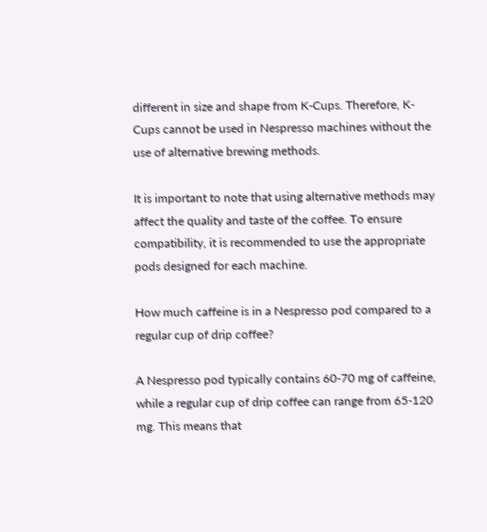different in size and shape from K-Cups. Therefore, K-Cups cannot be used in Nespresso machines without the use of alternative brewing methods.

It is important to note that using alternative methods may affect the quality and taste of the coffee. To ensure compatibility, it is recommended to use the appropriate pods designed for each machine.

How much caffeine is in a Nespresso pod compared to a regular cup of drip coffee?

A Nespresso pod typically contains 60-70 mg of caffeine, while a regular cup of drip coffee can range from 65-120 mg. This means that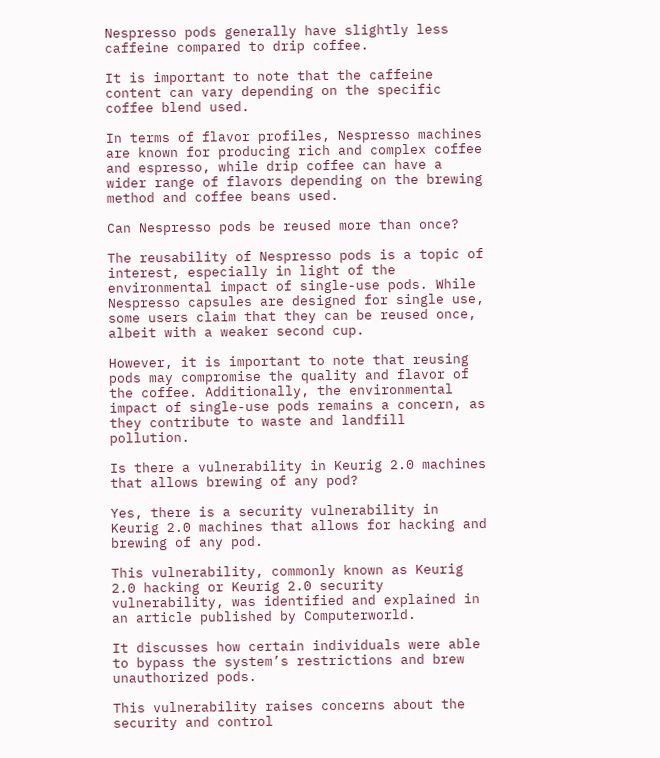Nespresso pods generally have slightly less caffeine compared to drip coffee.

It is important to note that the caffeine content can vary depending on the specific coffee blend used.

In terms of flavor profiles, Nespresso machines are known for producing rich and complex coffee and espresso, while drip coffee can have a wider range of flavors depending on the brewing method and coffee beans used.

Can Nespresso pods be reused more than once?

The reusability of Nespresso pods is a topic of interest, especially in light of the environmental impact of single-use pods. While Nespresso capsules are designed for single use, some users claim that they can be reused once, albeit with a weaker second cup.

However, it is important to note that reusing pods may compromise the quality and flavor of the coffee. Additionally, the environmental impact of single-use pods remains a concern, as they contribute to waste and landfill pollution.

Is there a vulnerability in Keurig 2.0 machines that allows brewing of any pod?

Yes, there is a security vulnerability in Keurig 2.0 machines that allows for hacking and brewing of any pod.

This vulnerability, commonly known as Keurig 2.0 hacking or Keurig 2.0 security vulnerability, was identified and explained in an article published by Computerworld.

It discusses how certain individuals were able to bypass the system’s restrictions and brew unauthorized pods.

This vulnerability raises concerns about the security and control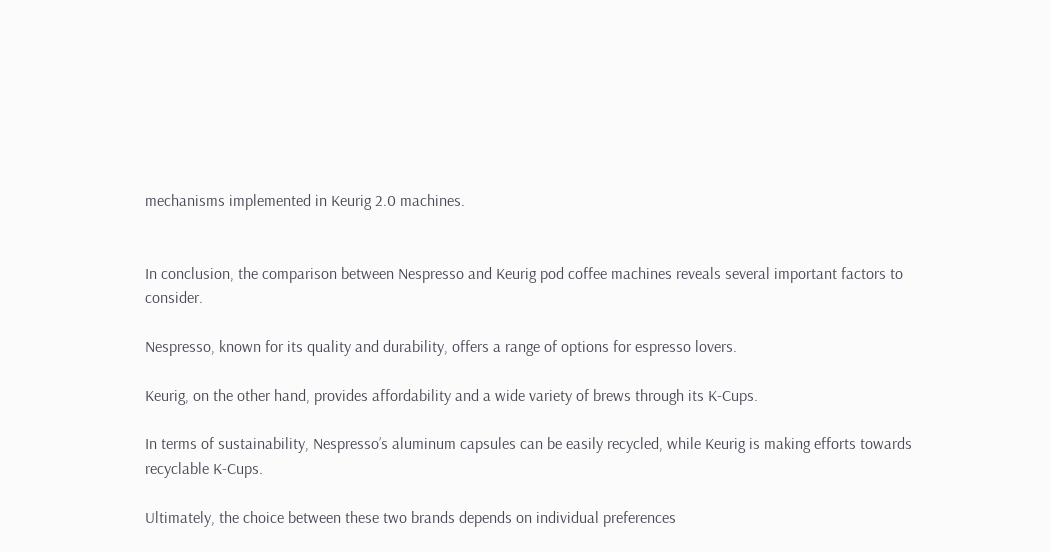mechanisms implemented in Keurig 2.0 machines.


In conclusion, the comparison between Nespresso and Keurig pod coffee machines reveals several important factors to consider.

Nespresso, known for its quality and durability, offers a range of options for espresso lovers.

Keurig, on the other hand, provides affordability and a wide variety of brews through its K-Cups.

In terms of sustainability, Nespresso’s aluminum capsules can be easily recycled, while Keurig is making efforts towards recyclable K-Cups.

Ultimately, the choice between these two brands depends on individual preferences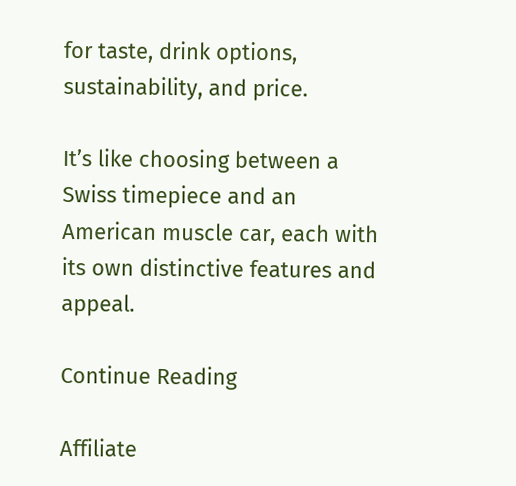for taste, drink options, sustainability, and price.

It’s like choosing between a Swiss timepiece and an American muscle car, each with its own distinctive features and appeal.

Continue Reading

Affiliate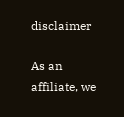disclaimer

As an affiliate, we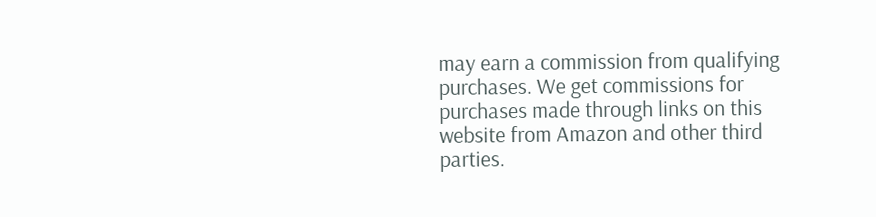may earn a commission from qualifying purchases. We get commissions for purchases made through links on this website from Amazon and other third parties.